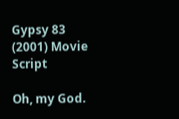Gypsy 83 (2001) Movie Script

Oh, my God.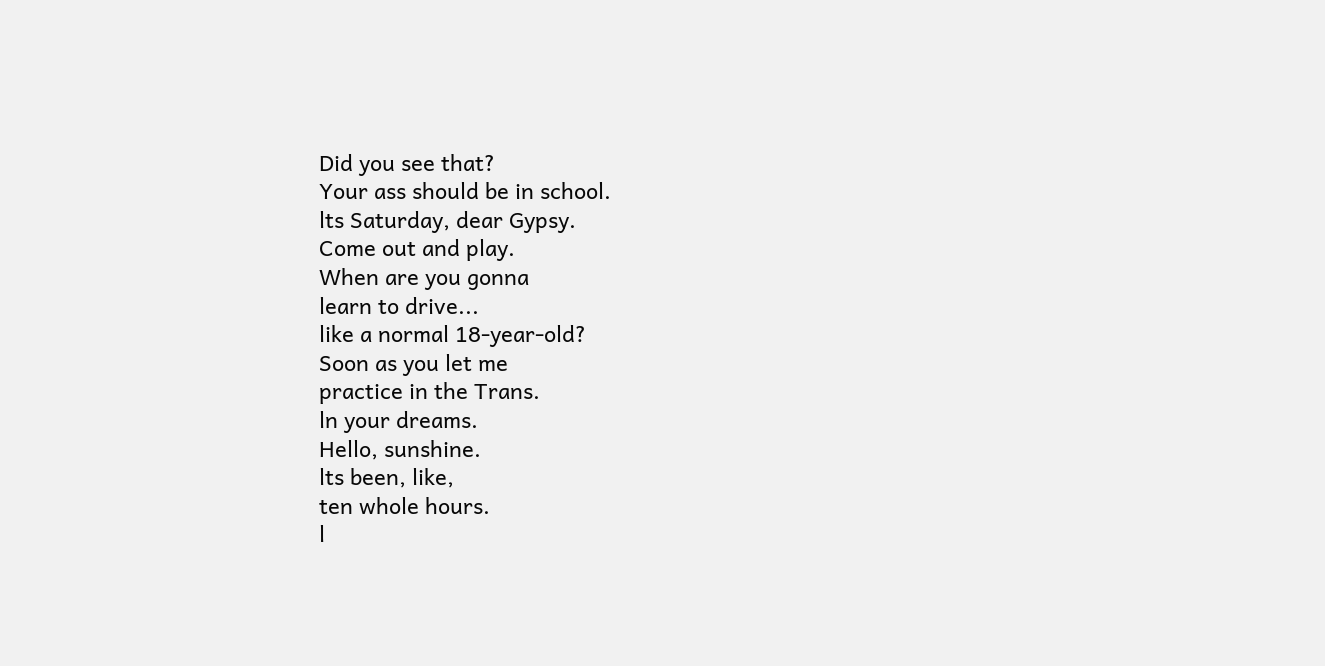Did you see that?
Your ass should be in school.
lts Saturday, dear Gypsy.
Come out and play.
When are you gonna
learn to drive...
like a normal 18-year-old?
Soon as you let me
practice in the Trans.
ln your dreams.
Hello, sunshine.
lts been, like,
ten whole hours.
l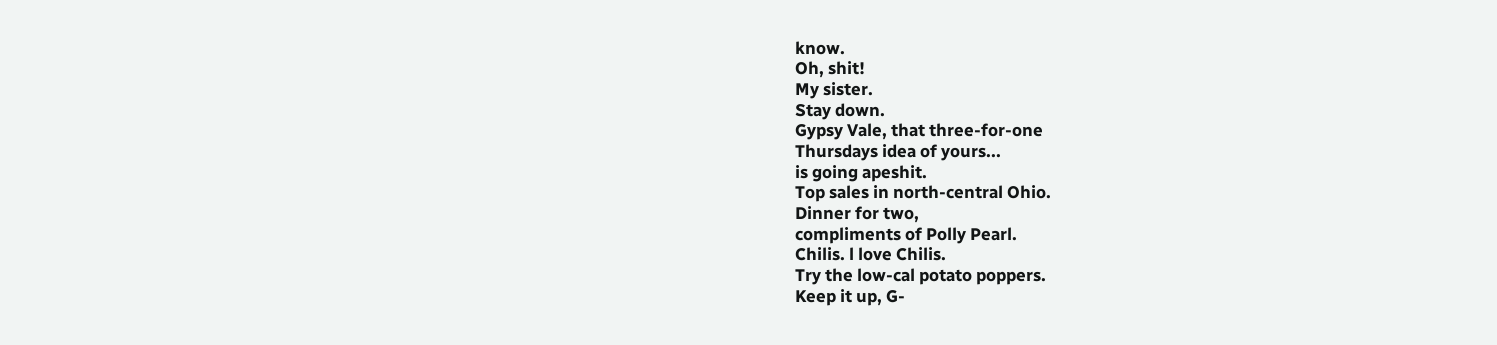know.
Oh, shit!
My sister.
Stay down.
Gypsy Vale, that three-for-one
Thursdays idea of yours...
is going apeshit.
Top sales in north-central Ohio.
Dinner for two,
compliments of Polly Pearl.
Chilis. l love Chilis.
Try the low-cal potato poppers.
Keep it up, G-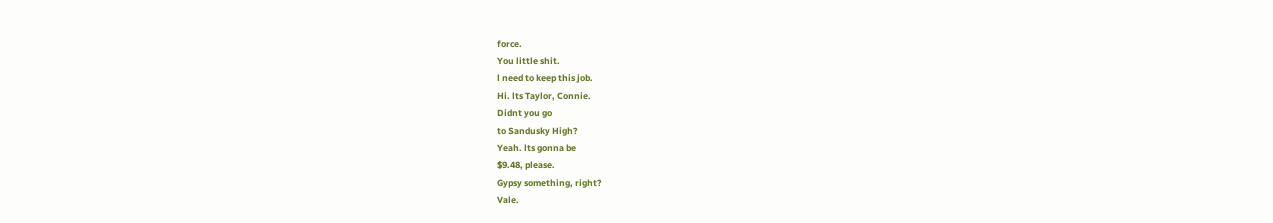force.
You little shit.
l need to keep this job.
Hi. lts Taylor, Connie.
Didnt you go
to Sandusky High?
Yeah. lts gonna be
$9.48, please.
Gypsy something, right?
Vale.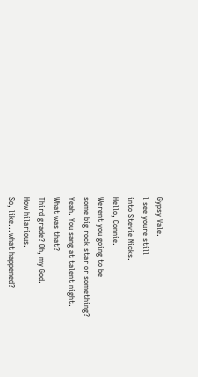Gypsy Vale.
l see youre still
into Stevie Nicks.
Hello, Connie.
Werent you going to be
some big rock star or something?
Yeah. You sang at talent night.
What was that?
Third grade? Oh, my God.
How hilarious.
So, like...what happened?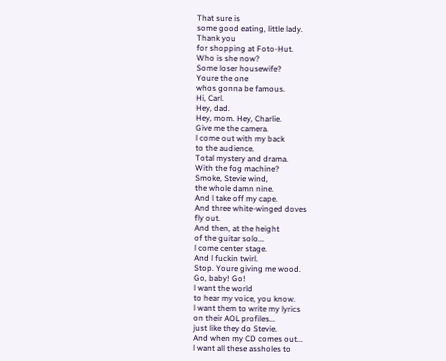That sure is
some good eating, little lady.
Thank you
for shopping at Foto-Hut.
Who is she now?
Some loser housewife?
Youre the one
whos gonna be famous.
Hi, Carl.
Hey, dad.
Hey, mom. Hey, Charlie.
Give me the camera.
l come out with my back
to the audience.
Total mystery and drama.
With the fog machine?
Smoke, Stevie wind,
the whole damn nine.
And l take off my cape.
And three white-winged doves
fly out.
And then, at the height
of the guitar solo...
l come center stage.
And l fuckin twirl.
Stop. Youre giving me wood.
Go, baby! Go!
l want the world
to hear my voice, you know.
l want them to write my lyrics
on their AOL profiles...
just like they do Stevie.
And when my CD comes out...
l want all these assholes to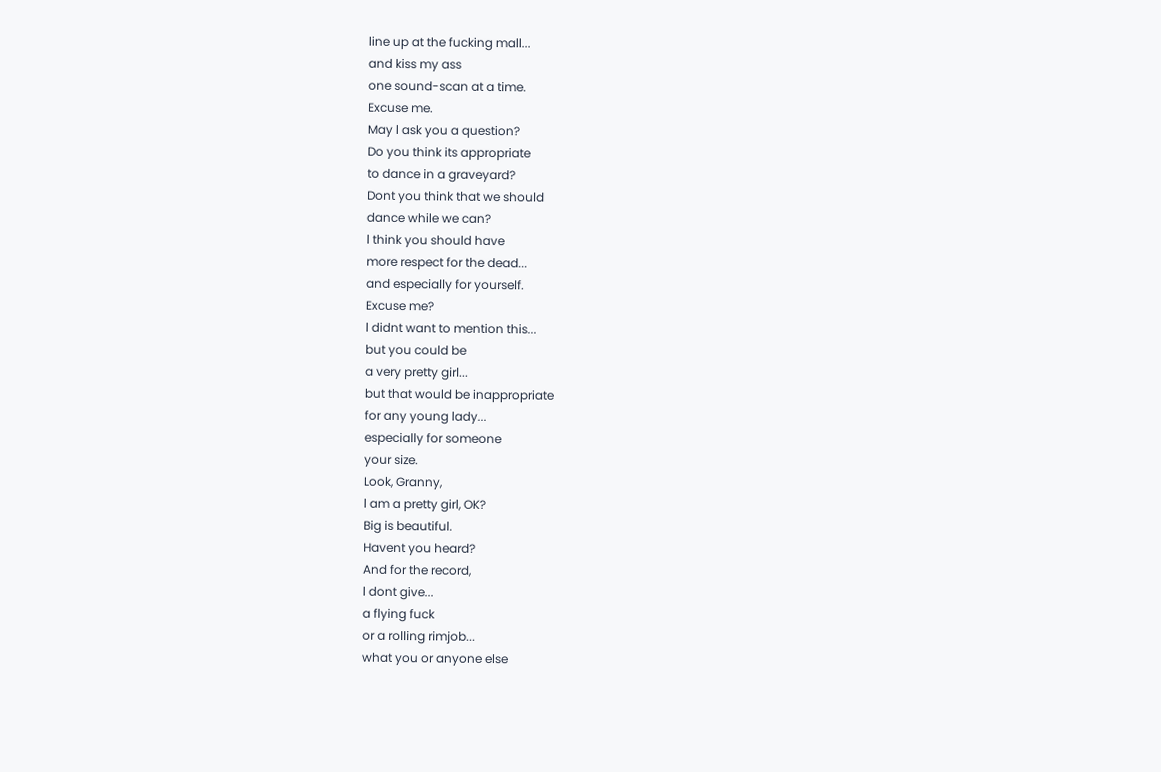line up at the fucking mall...
and kiss my ass
one sound-scan at a time.
Excuse me.
May l ask you a question?
Do you think its appropriate
to dance in a graveyard?
Dont you think that we should
dance while we can?
l think you should have
more respect for the dead...
and especially for yourself.
Excuse me?
l didnt want to mention this...
but you could be
a very pretty girl...
but that would be inappropriate
for any young lady...
especially for someone
your size.
Look, Granny,
l am a pretty girl, OK?
Big is beautiful.
Havent you heard?
And for the record,
l dont give...
a flying fuck
or a rolling rimjob...
what you or anyone else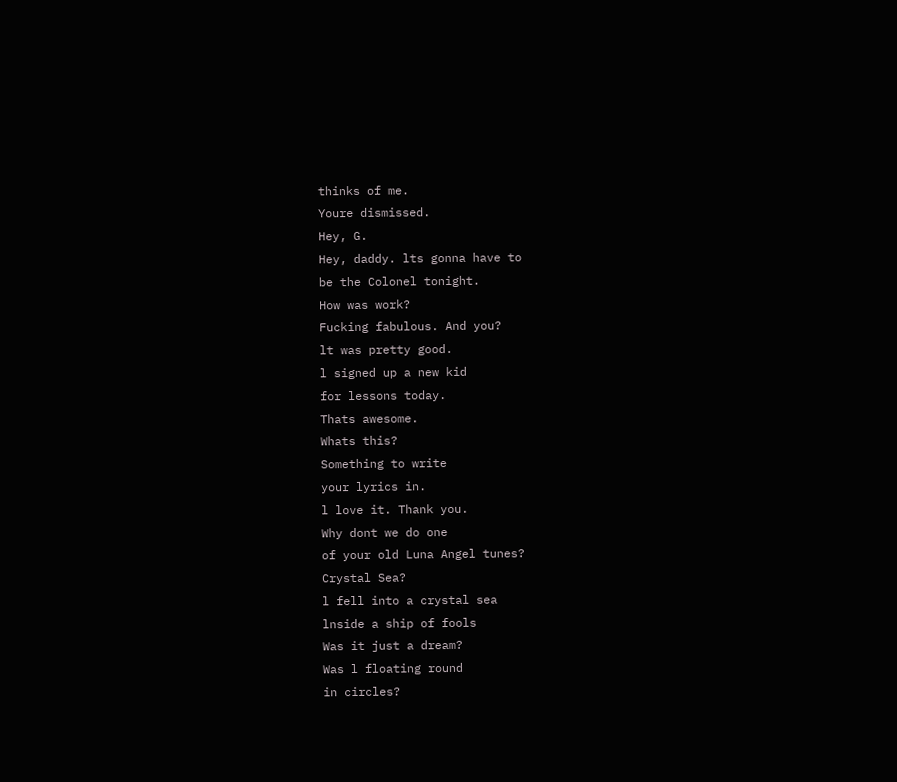thinks of me.
Youre dismissed.
Hey, G.
Hey, daddy. lts gonna have to
be the Colonel tonight.
How was work?
Fucking fabulous. And you?
lt was pretty good.
l signed up a new kid
for lessons today.
Thats awesome.
Whats this?
Something to write
your lyrics in.
l love it. Thank you.
Why dont we do one
of your old Luna Angel tunes?
Crystal Sea?
l fell into a crystal sea
lnside a ship of fools
Was it just a dream?
Was l floating round
in circles?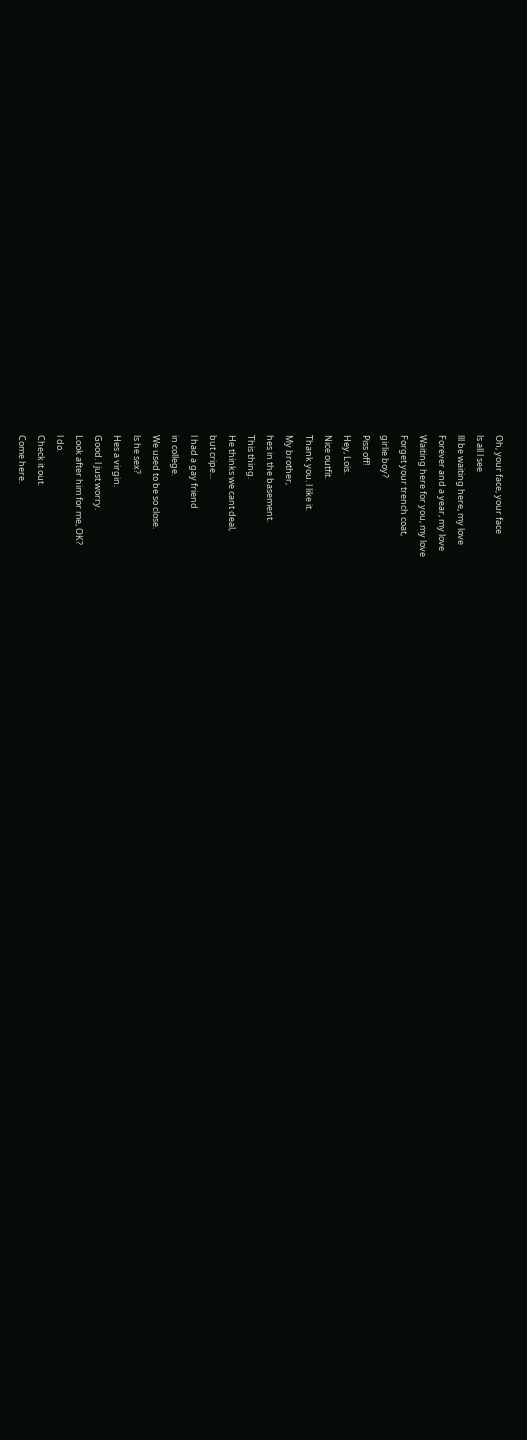Oh, your face, your face
ls all l see
lll be waiting here, my love
Forever and a year, my love
Waiting here for you, my love
Forget your trench coat,
girlie boy?
Piss off!
Hey, Lois.
Nice outfit.
Thank you. l like it.
My brother,
hes in the basement.
This thing.
He thinks we cant deal,
but cripe...
l had a gay friend
in college.
We used to be so close.
ls he sex?
Hes a virgin.
Good. l just worry.
Look after him for me, OK?
l do.
Check it out.
Come here.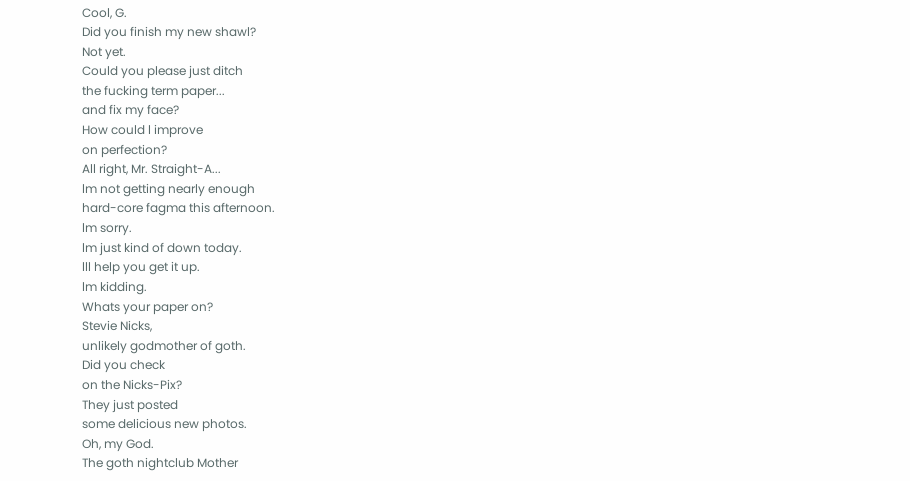Cool, G.
Did you finish my new shawl?
Not yet.
Could you please just ditch
the fucking term paper...
and fix my face?
How could l improve
on perfection?
All right, Mr. Straight-A...
lm not getting nearly enough
hard-core fagma this afternoon.
lm sorry.
lm just kind of down today.
lll help you get it up.
lm kidding.
Whats your paper on?
Stevie Nicks,
unlikely godmother of goth.
Did you check
on the Nicks-Pix?
They just posted
some delicious new photos.
Oh, my God.
The goth nightclub Mother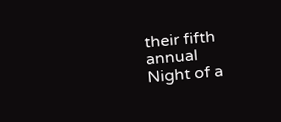their fifth annual
Night of a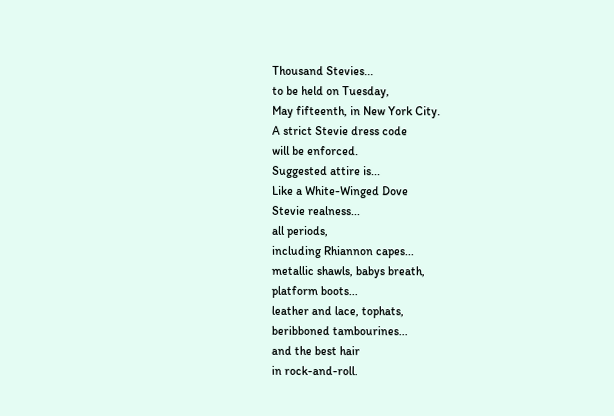Thousand Stevies...
to be held on Tuesday,
May fifteenth, in New York City.
A strict Stevie dress code
will be enforced.
Suggested attire is...
Like a White-Winged Dove
Stevie realness...
all periods,
including Rhiannon capes...
metallic shawls, babys breath,
platform boots...
leather and lace, tophats,
beribboned tambourines...
and the best hair
in rock-and-roll.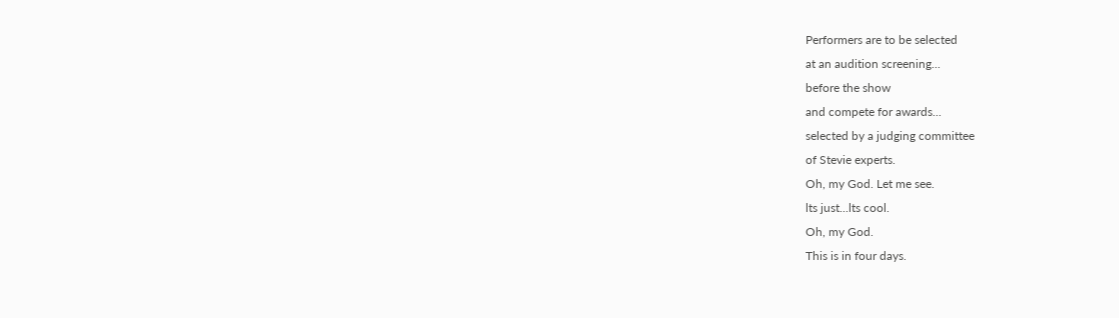Performers are to be selected
at an audition screening...
before the show
and compete for awards...
selected by a judging committee
of Stevie experts.
Oh, my God. Let me see.
lts just...lts cool.
Oh, my God.
This is in four days.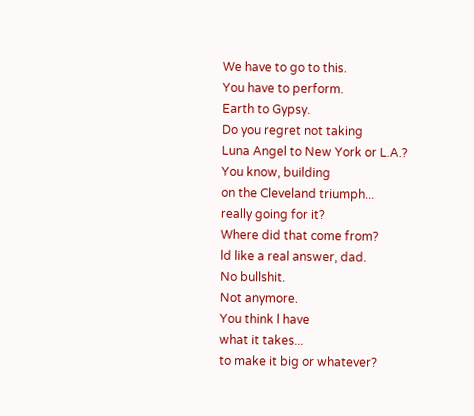We have to go to this.
You have to perform.
Earth to Gypsy.
Do you regret not taking
Luna Angel to New York or L.A.?
You know, building
on the Cleveland triumph...
really going for it?
Where did that come from?
ld like a real answer, dad.
No bullshit.
Not anymore.
You think l have
what it takes...
to make it big or whatever?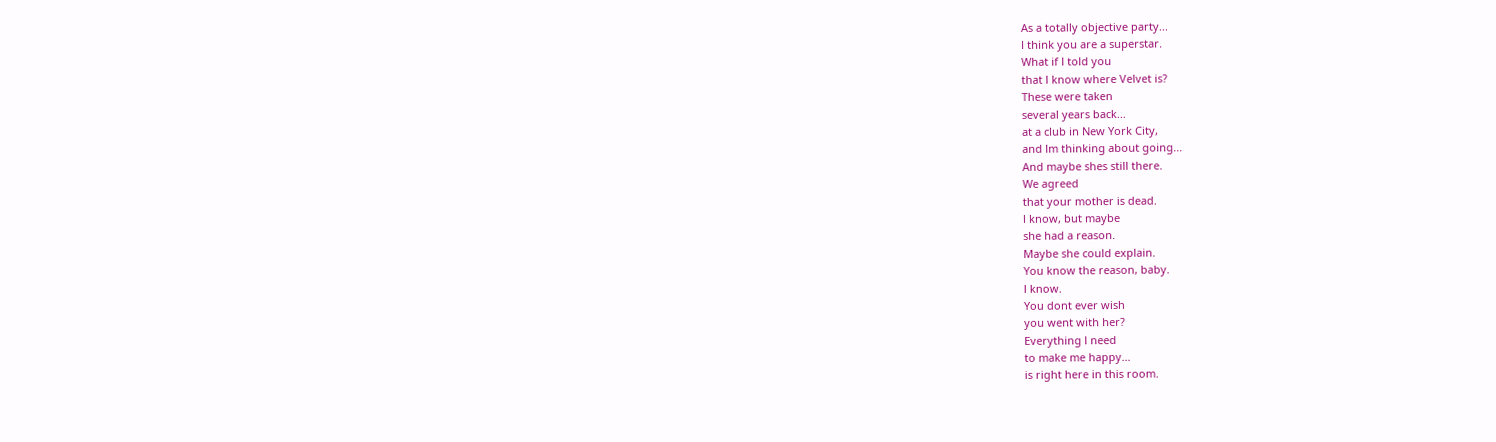As a totally objective party...
l think you are a superstar.
What if l told you
that l know where Velvet is?
These were taken
several years back...
at a club in New York City,
and lm thinking about going...
And maybe shes still there.
We agreed
that your mother is dead.
l know, but maybe
she had a reason.
Maybe she could explain.
You know the reason, baby.
l know.
You dont ever wish
you went with her?
Everything l need
to make me happy...
is right here in this room.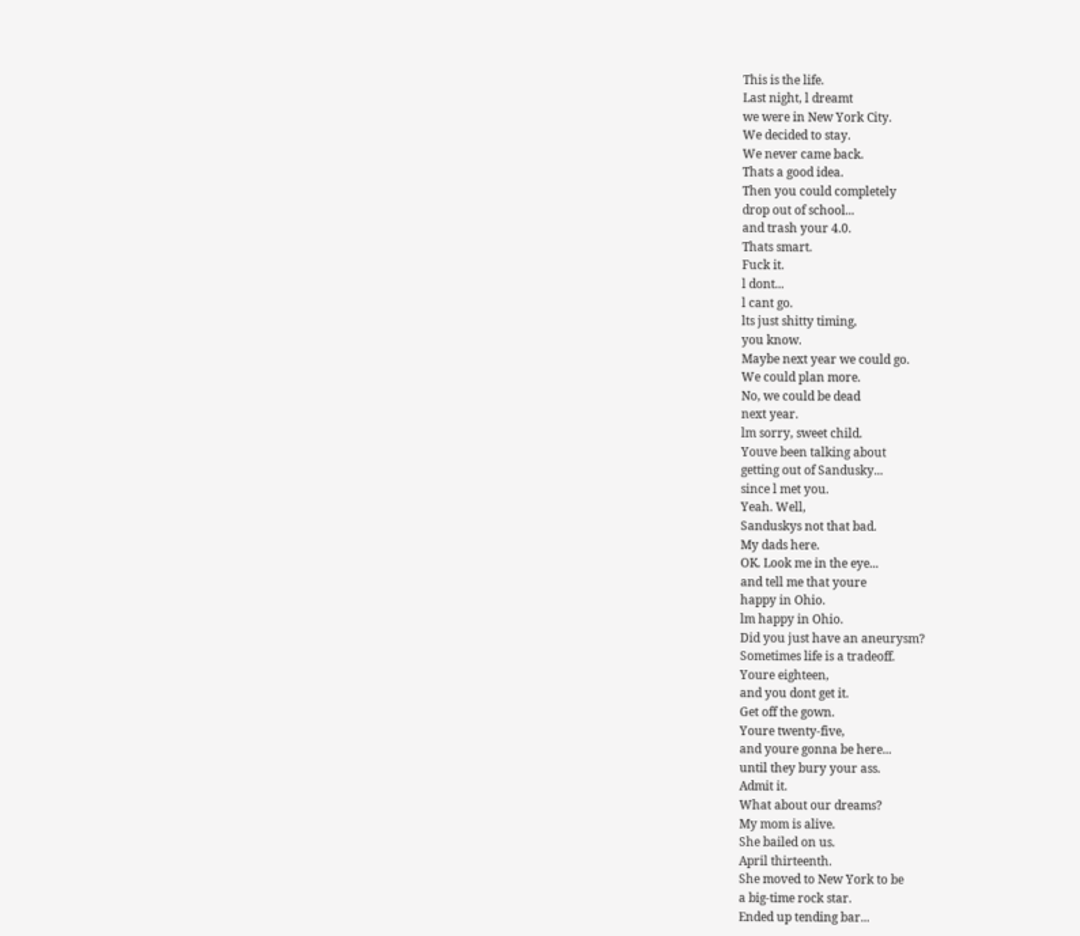This is the life.
Last night, l dreamt
we were in New York City.
We decided to stay.
We never came back.
Thats a good idea.
Then you could completely
drop out of school...
and trash your 4.0.
Thats smart.
Fuck it.
l dont...
l cant go.
lts just shitty timing,
you know.
Maybe next year we could go.
We could plan more.
No, we could be dead
next year.
lm sorry, sweet child.
Youve been talking about
getting out of Sandusky...
since l met you.
Yeah. Well,
Sanduskys not that bad.
My dads here.
OK. Look me in the eye...
and tell me that youre
happy in Ohio.
lm happy in Ohio.
Did you just have an aneurysm?
Sometimes life is a tradeoff.
Youre eighteen,
and you dont get it.
Get off the gown.
Youre twenty-five,
and youre gonna be here...
until they bury your ass.
Admit it.
What about our dreams?
My mom is alive.
She bailed on us.
April thirteenth.
She moved to New York to be
a big-time rock star.
Ended up tending bar...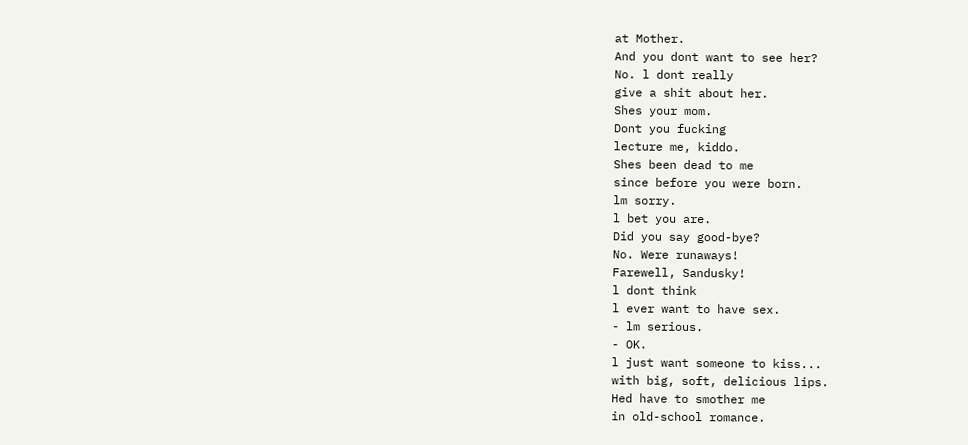at Mother.
And you dont want to see her?
No. l dont really
give a shit about her.
Shes your mom.
Dont you fucking
lecture me, kiddo.
Shes been dead to me
since before you were born.
lm sorry.
l bet you are.
Did you say good-bye?
No. Were runaways!
Farewell, Sandusky!
l dont think
l ever want to have sex.
- lm serious.
- OK.
l just want someone to kiss...
with big, soft, delicious lips.
Hed have to smother me
in old-school romance.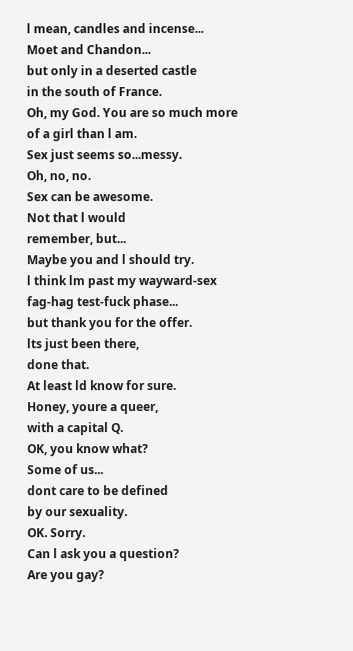l mean, candles and incense...
Moet and Chandon...
but only in a deserted castle
in the south of France.
Oh, my God. You are so much more
of a girl than l am.
Sex just seems so...messy.
Oh, no, no.
Sex can be awesome.
Not that l would
remember, but...
Maybe you and l should try.
l think lm past my wayward-sex
fag-hag test-fuck phase...
but thank you for the offer.
lts just been there,
done that.
At least ld know for sure.
Honey, youre a queer,
with a capital Q.
OK, you know what?
Some of us...
dont care to be defined
by our sexuality.
OK. Sorry.
Can l ask you a question?
Are you gay?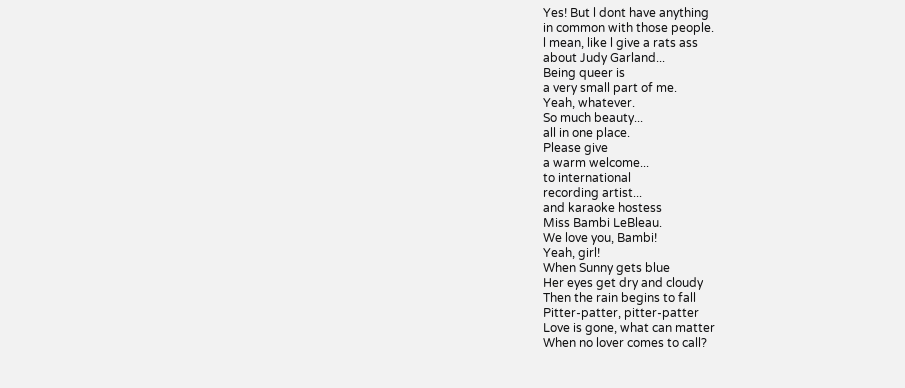Yes! But l dont have anything
in common with those people.
l mean, like l give a rats ass
about Judy Garland...
Being queer is
a very small part of me.
Yeah, whatever.
So much beauty...
all in one place.
Please give
a warm welcome...
to international
recording artist...
and karaoke hostess
Miss Bambi LeBleau.
We love you, Bambi!
Yeah, girl!
When Sunny gets blue
Her eyes get dry and cloudy
Then the rain begins to fall
Pitter-patter, pitter-patter
Love is gone, what can matter
When no lover comes to call?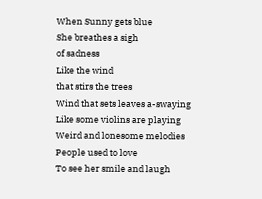When Sunny gets blue
She breathes a sigh
of sadness
Like the wind
that stirs the trees
Wind that sets leaves a-swaying
Like some violins are playing
Weird and lonesome melodies
People used to love
To see her smile and laugh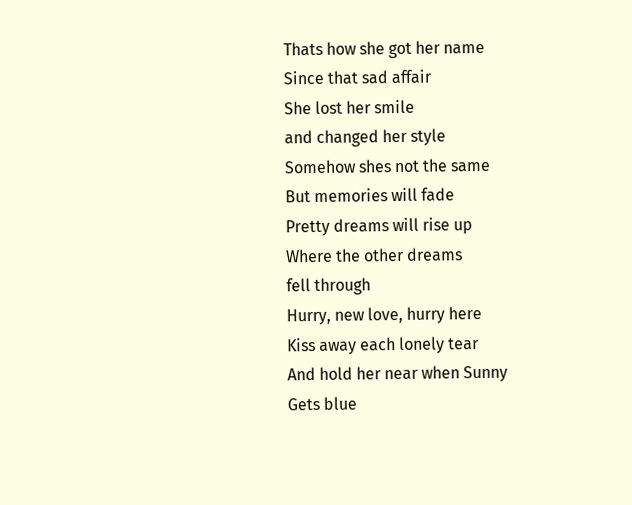Thats how she got her name
Since that sad affair
She lost her smile
and changed her style
Somehow shes not the same
But memories will fade
Pretty dreams will rise up
Where the other dreams
fell through
Hurry, new love, hurry here
Kiss away each lonely tear
And hold her near when Sunny
Gets blue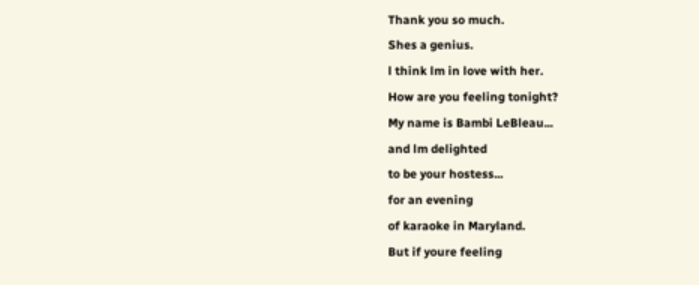Thank you so much.
Shes a genius.
l think lm in love with her.
How are you feeling tonight?
My name is Bambi LeBleau...
and lm delighted
to be your hostess...
for an evening
of karaoke in Maryland.
But if youre feeling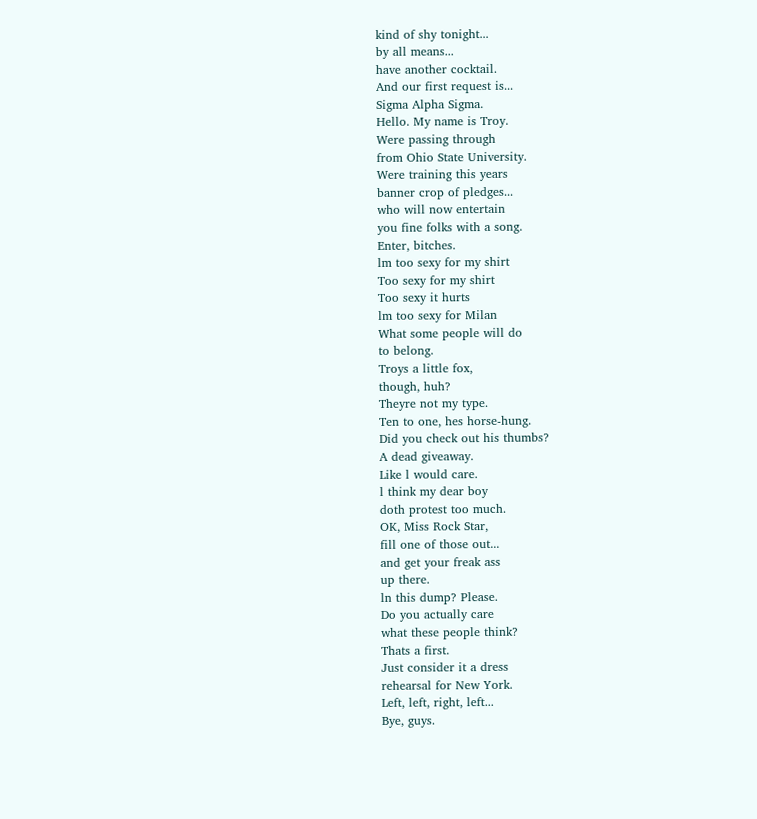kind of shy tonight...
by all means...
have another cocktail.
And our first request is...
Sigma Alpha Sigma.
Hello. My name is Troy.
Were passing through
from Ohio State University.
Were training this years
banner crop of pledges...
who will now entertain
you fine folks with a song.
Enter, bitches.
lm too sexy for my shirt
Too sexy for my shirt
Too sexy it hurts
lm too sexy for Milan
What some people will do
to belong.
Troys a little fox,
though, huh?
Theyre not my type.
Ten to one, hes horse-hung.
Did you check out his thumbs?
A dead giveaway.
Like l would care.
l think my dear boy
doth protest too much.
OK, Miss Rock Star,
fill one of those out...
and get your freak ass
up there.
ln this dump? Please.
Do you actually care
what these people think?
Thats a first.
Just consider it a dress
rehearsal for New York.
Left, left, right, left...
Bye, guys.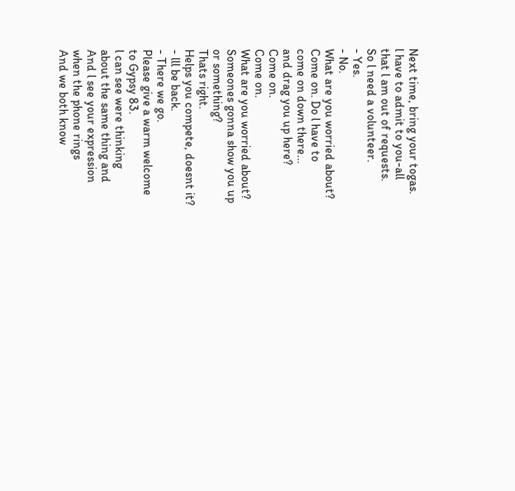Next time, bring your togas.
l have to admit to you-all
that l am out of requests.
So l need a volunteer.
- Yes.
- No.
What are you worried about?
Come on. Do l have to
come on down there...
and drag you up here?
Come on.
Come on.
What are you worried about?
Someones gonna show you up
or something?
Thats right.
Helps you compete, doesnt it?
- lll be back.
- There we go.
Please give a warm welcome
to Gypsy 83.
l can see were thinking
about the same thing and
And l see your expression
when the phone rings
And we both know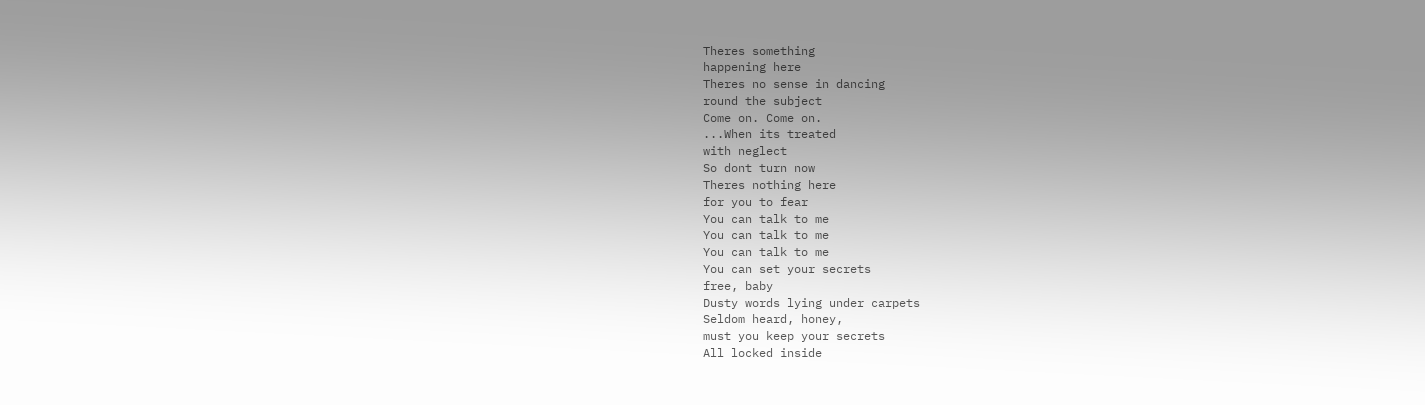Theres something
happening here
Theres no sense in dancing
round the subject
Come on. Come on.
...When its treated
with neglect
So dont turn now
Theres nothing here
for you to fear
You can talk to me
You can talk to me
You can talk to me
You can set your secrets
free, baby
Dusty words lying under carpets
Seldom heard, honey,
must you keep your secrets
All locked inside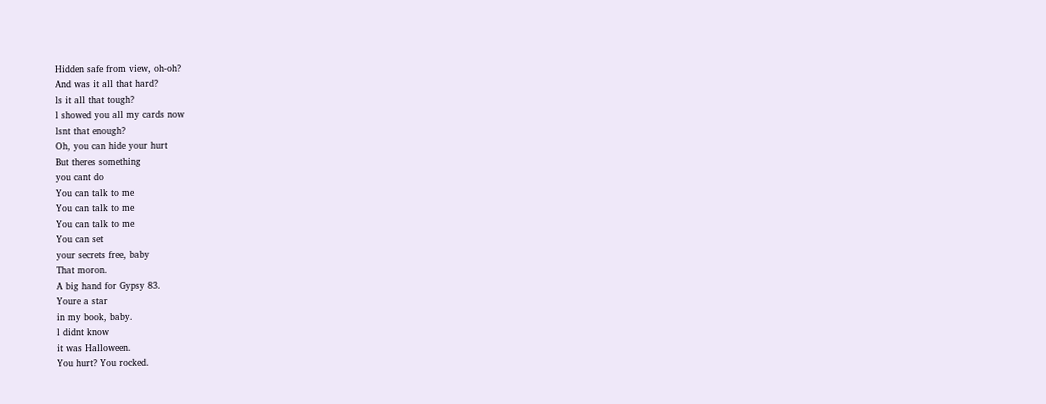Hidden safe from view, oh-oh?
And was it all that hard?
ls it all that tough?
l showed you all my cards now
lsnt that enough?
Oh, you can hide your hurt
But theres something
you cant do
You can talk to me
You can talk to me
You can talk to me
You can set
your secrets free, baby
That moron.
A big hand for Gypsy 83.
Youre a star
in my book, baby.
l didnt know
it was Halloween.
You hurt? You rocked.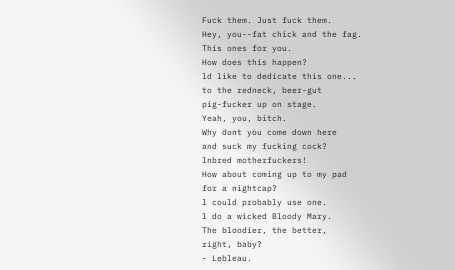Fuck them. Just fuck them.
Hey, you--fat chick and the fag.
This ones for you.
How does this happen?
ld like to dedicate this one...
to the redneck, beer-gut
pig-fucker up on stage.
Yeah, you, bitch.
Why dont you come down here
and suck my fucking cock?
lnbred motherfuckers!
How about coming up to my pad
for a nightcap?
l could probably use one.
l do a wicked Bloody Mary.
The bloodier, the better,
right, baby?
- Lebleau.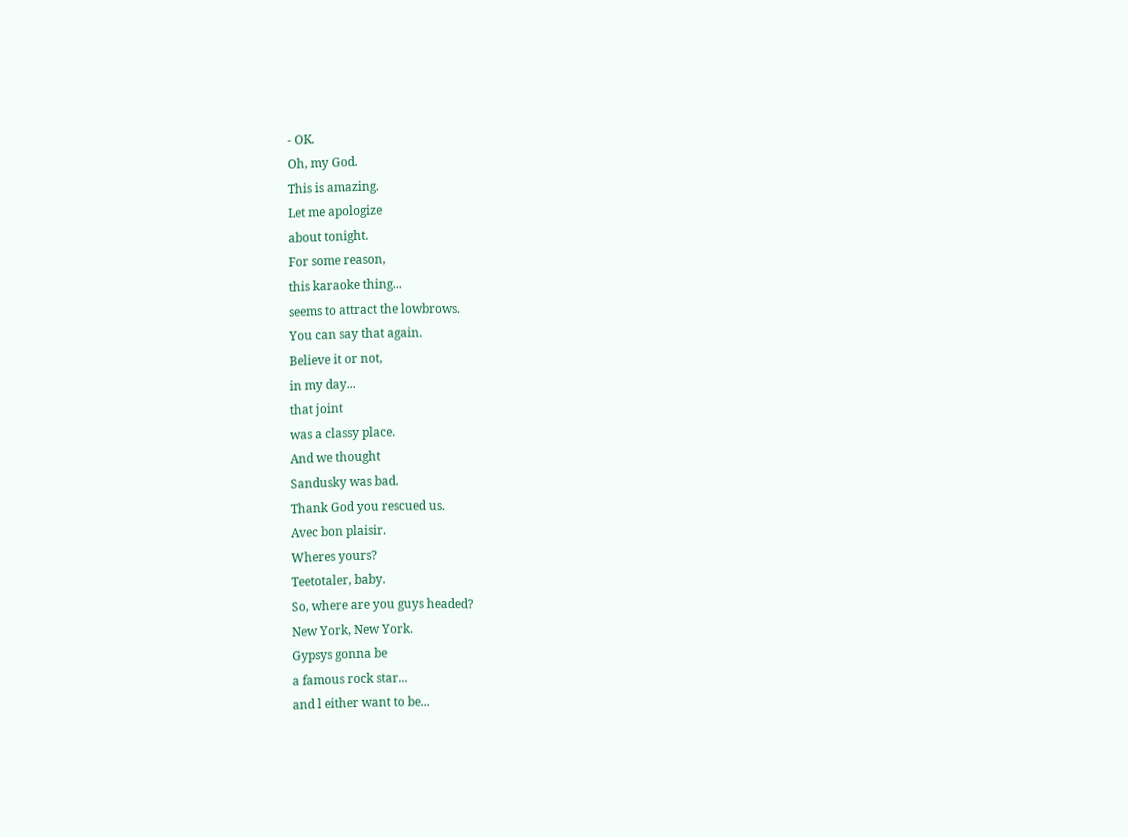- OK.
Oh, my God.
This is amazing.
Let me apologize
about tonight.
For some reason,
this karaoke thing...
seems to attract the lowbrows.
You can say that again.
Believe it or not,
in my day...
that joint
was a classy place.
And we thought
Sandusky was bad.
Thank God you rescued us.
Avec bon plaisir.
Wheres yours?
Teetotaler, baby.
So, where are you guys headed?
New York, New York.
Gypsys gonna be
a famous rock star...
and l either want to be...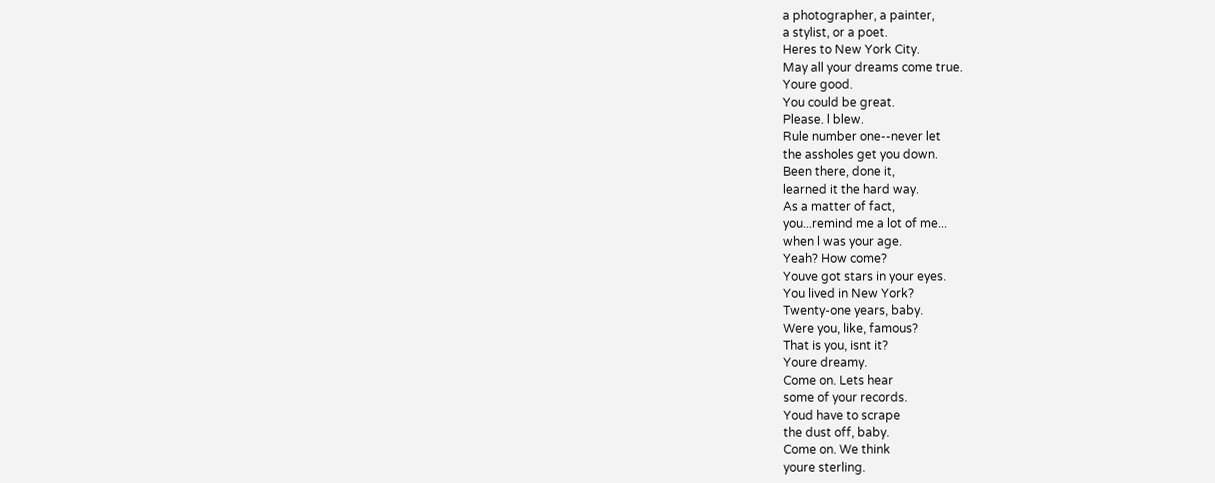a photographer, a painter,
a stylist, or a poet.
Heres to New York City.
May all your dreams come true.
Youre good.
You could be great.
Please. l blew.
Rule number one--never let
the assholes get you down.
Been there, done it,
learned it the hard way.
As a matter of fact,
you...remind me a lot of me...
when l was your age.
Yeah? How come?
Youve got stars in your eyes.
You lived in New York?
Twenty-one years, baby.
Were you, like, famous?
That is you, isnt it?
Youre dreamy.
Come on. Lets hear
some of your records.
Youd have to scrape
the dust off, baby.
Come on. We think
youre sterling.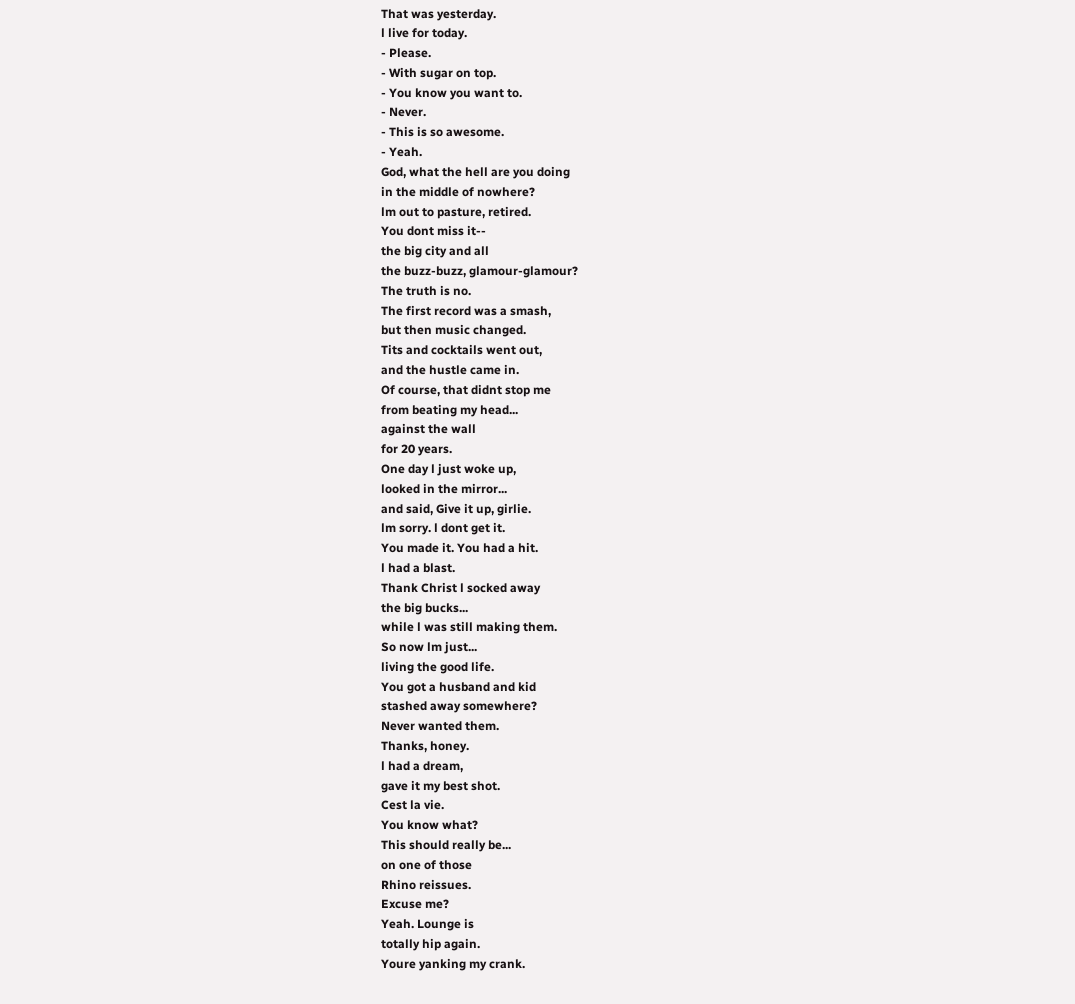That was yesterday.
l live for today.
- Please.
- With sugar on top.
- You know you want to.
- Never.
- This is so awesome.
- Yeah.
God, what the hell are you doing
in the middle of nowhere?
lm out to pasture, retired.
You dont miss it--
the big city and all
the buzz-buzz, glamour-glamour?
The truth is no.
The first record was a smash,
but then music changed.
Tits and cocktails went out,
and the hustle came in.
Of course, that didnt stop me
from beating my head...
against the wall
for 20 years.
One day l just woke up,
looked in the mirror...
and said, Give it up, girlie.
lm sorry. l dont get it.
You made it. You had a hit.
l had a blast.
Thank Christ l socked away
the big bucks...
while l was still making them.
So now lm just...
living the good life.
You got a husband and kid
stashed away somewhere?
Never wanted them.
Thanks, honey.
l had a dream,
gave it my best shot.
Cest la vie.
You know what?
This should really be...
on one of those
Rhino reissues.
Excuse me?
Yeah. Lounge is
totally hip again.
Youre yanking my crank.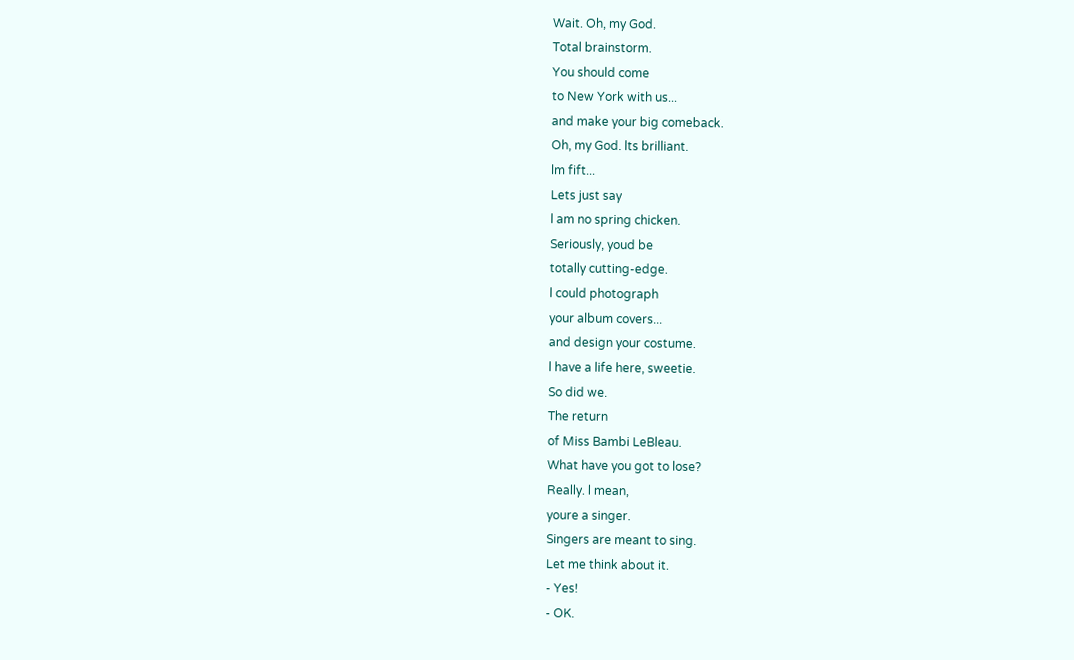Wait. Oh, my God.
Total brainstorm.
You should come
to New York with us...
and make your big comeback.
Oh, my God. lts brilliant.
lm fift...
Lets just say
l am no spring chicken.
Seriously, youd be
totally cutting-edge.
l could photograph
your album covers...
and design your costume.
l have a life here, sweetie.
So did we.
The return
of Miss Bambi LeBleau.
What have you got to lose?
Really. l mean,
youre a singer.
Singers are meant to sing.
Let me think about it.
- Yes!
- OK.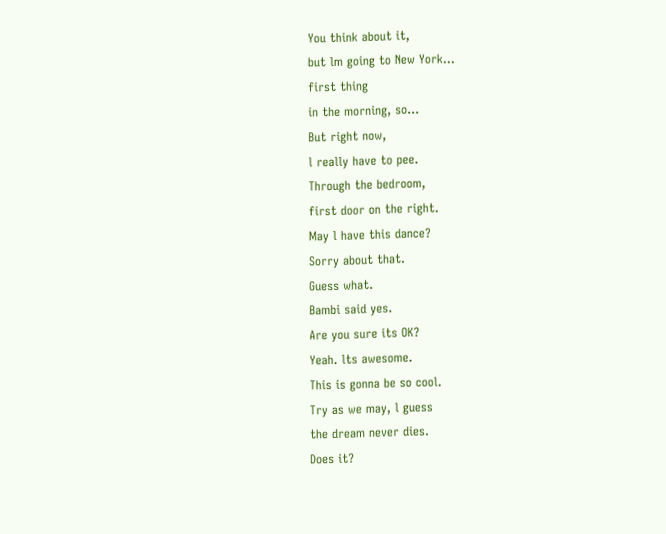You think about it,
but lm going to New York...
first thing
in the morning, so...
But right now,
l really have to pee.
Through the bedroom,
first door on the right.
May l have this dance?
Sorry about that.
Guess what.
Bambi said yes.
Are you sure its OK?
Yeah. lts awesome.
This is gonna be so cool.
Try as we may, l guess
the dream never dies.
Does it?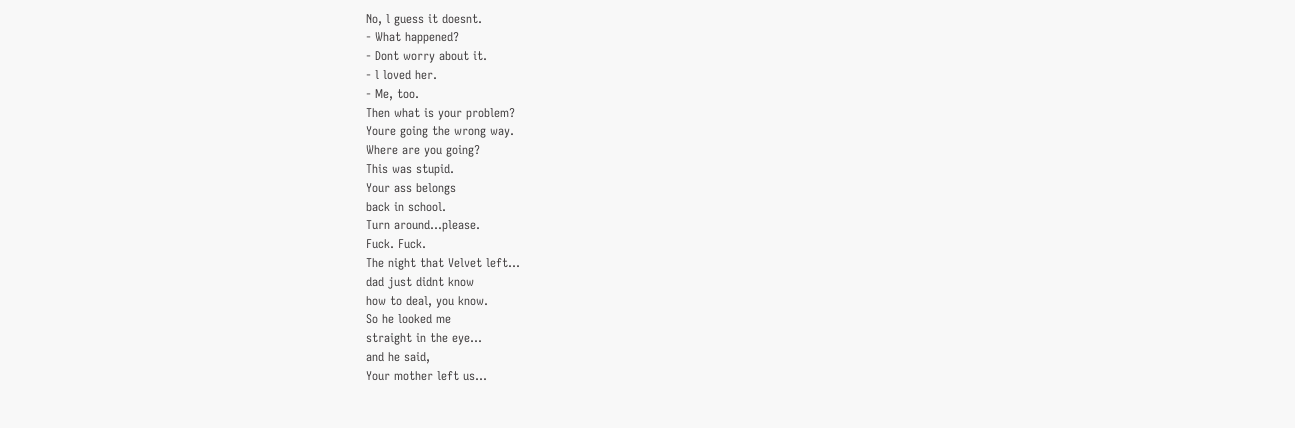No, l guess it doesnt.
- What happened?
- Dont worry about it.
- l loved her.
- Me, too.
Then what is your problem?
Youre going the wrong way.
Where are you going?
This was stupid.
Your ass belongs
back in school.
Turn around...please.
Fuck. Fuck.
The night that Velvet left...
dad just didnt know
how to deal, you know.
So he looked me
straight in the eye...
and he said,
Your mother left us...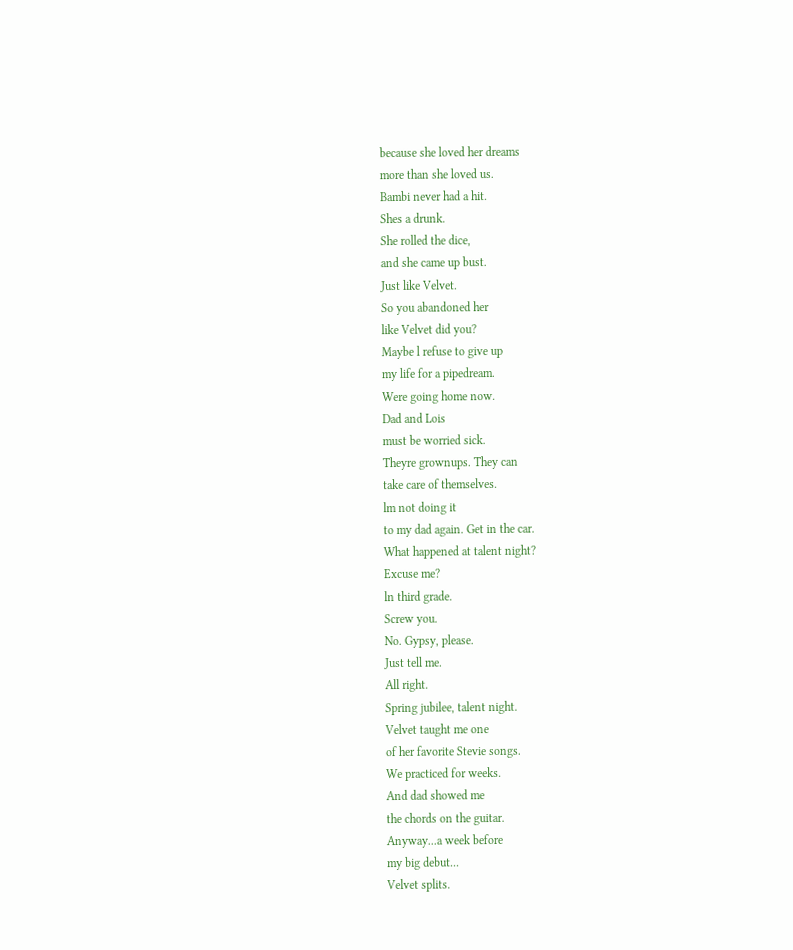because she loved her dreams
more than she loved us.
Bambi never had a hit.
Shes a drunk.
She rolled the dice,
and she came up bust.
Just like Velvet.
So you abandoned her
like Velvet did you?
Maybe l refuse to give up
my life for a pipedream.
Were going home now.
Dad and Lois
must be worried sick.
Theyre grownups. They can
take care of themselves.
lm not doing it
to my dad again. Get in the car.
What happened at talent night?
Excuse me?
ln third grade.
Screw you.
No. Gypsy, please.
Just tell me.
All right.
Spring jubilee, talent night.
Velvet taught me one
of her favorite Stevie songs.
We practiced for weeks.
And dad showed me
the chords on the guitar.
Anyway...a week before
my big debut...
Velvet splits.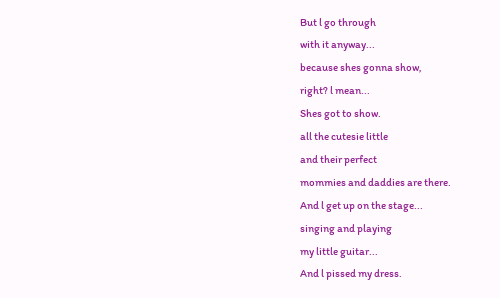But l go through
with it anyway...
because shes gonna show,
right? l mean...
Shes got to show.
all the cutesie little
and their perfect
mommies and daddies are there.
And l get up on the stage...
singing and playing
my little guitar...
And l pissed my dress.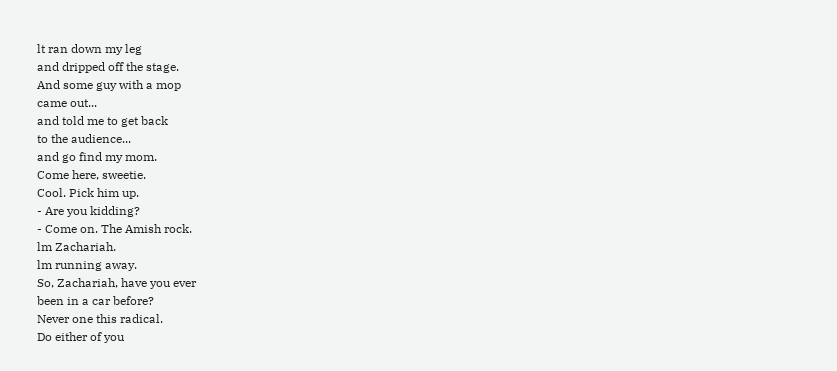lt ran down my leg
and dripped off the stage.
And some guy with a mop
came out...
and told me to get back
to the audience...
and go find my mom.
Come here, sweetie.
Cool. Pick him up.
- Are you kidding?
- Come on. The Amish rock.
lm Zachariah.
lm running away.
So, Zachariah, have you ever
been in a car before?
Never one this radical.
Do either of you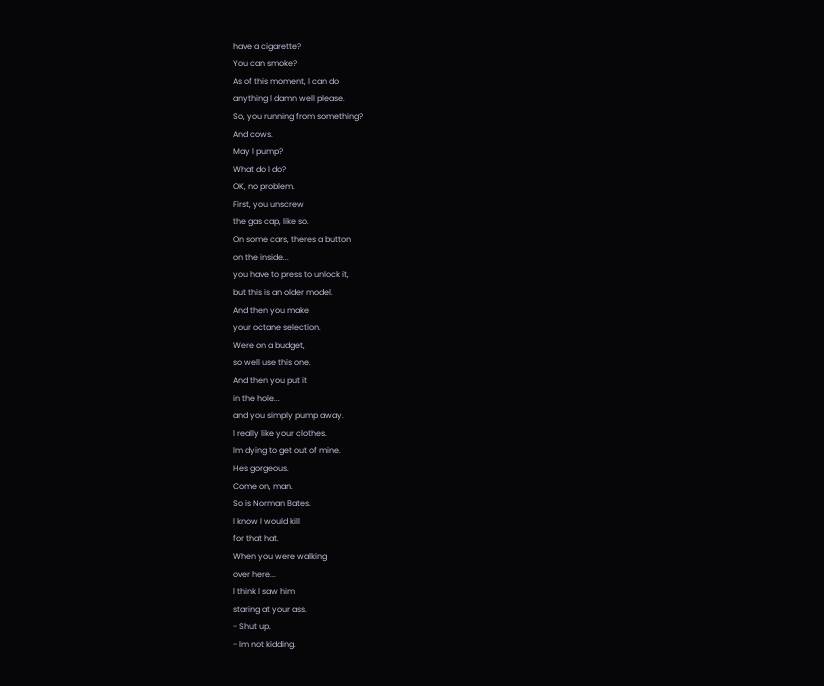have a cigarette?
You can smoke?
As of this moment, l can do
anything l damn well please.
So, you running from something?
And cows.
May l pump?
What do l do?
OK, no problem.
First, you unscrew
the gas cap, like so.
On some cars, theres a button
on the inside...
you have to press to unlock it,
but this is an older model.
And then you make
your octane selection.
Were on a budget,
so well use this one.
And then you put it
in the hole...
and you simply pump away.
l really like your clothes.
lm dying to get out of mine.
Hes gorgeous.
Come on, man.
So is Norman Bates.
l know l would kill
for that hat.
When you were walking
over here...
l think l saw him
staring at your ass.
- Shut up.
- lm not kidding.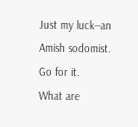Just my luck--an Amish sodomist.
Go for it.
What are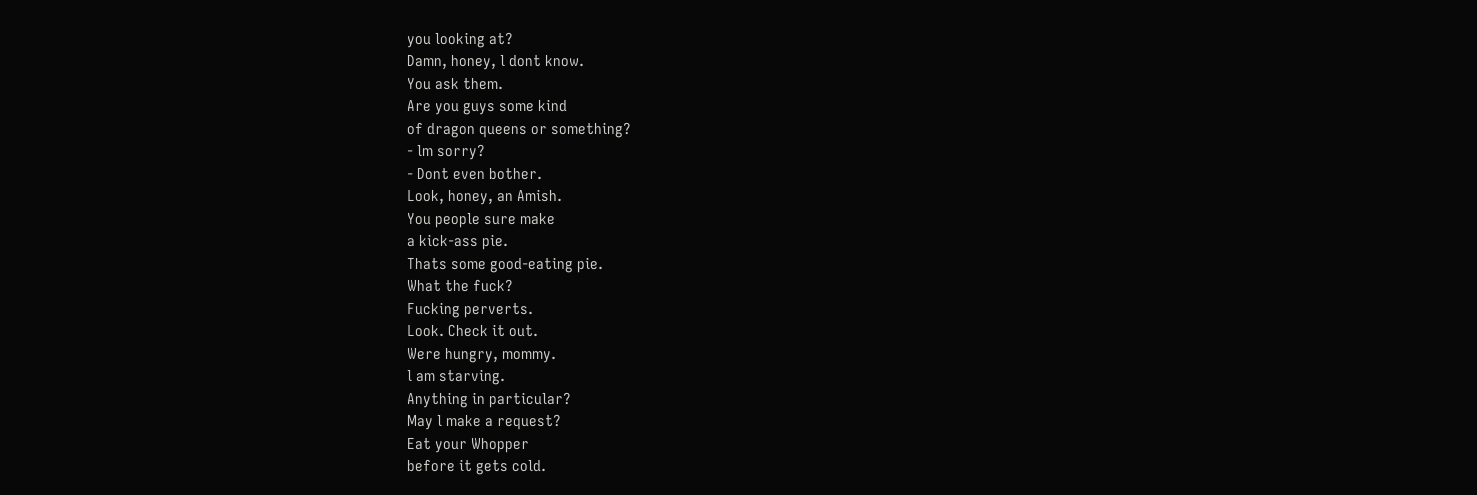you looking at?
Damn, honey, l dont know.
You ask them.
Are you guys some kind
of dragon queens or something?
- lm sorry?
- Dont even bother.
Look, honey, an Amish.
You people sure make
a kick-ass pie.
Thats some good-eating pie.
What the fuck?
Fucking perverts.
Look. Check it out.
Were hungry, mommy.
l am starving.
Anything in particular?
May l make a request?
Eat your Whopper
before it gets cold.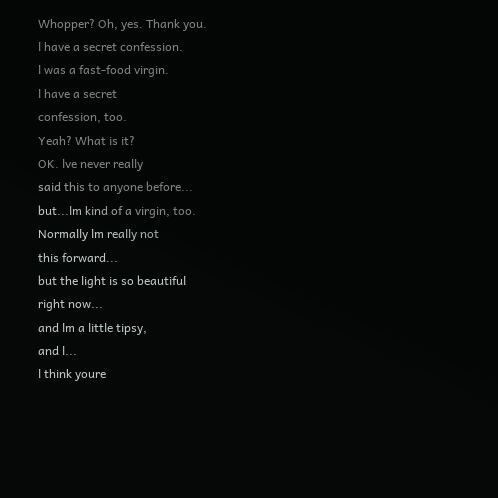Whopper? Oh, yes. Thank you.
l have a secret confession.
l was a fast-food virgin.
l have a secret
confession, too.
Yeah? What is it?
OK. lve never really
said this to anyone before...
but...lm kind of a virgin, too.
Normally lm really not
this forward...
but the light is so beautiful
right now...
and lm a little tipsy,
and l...
l think youre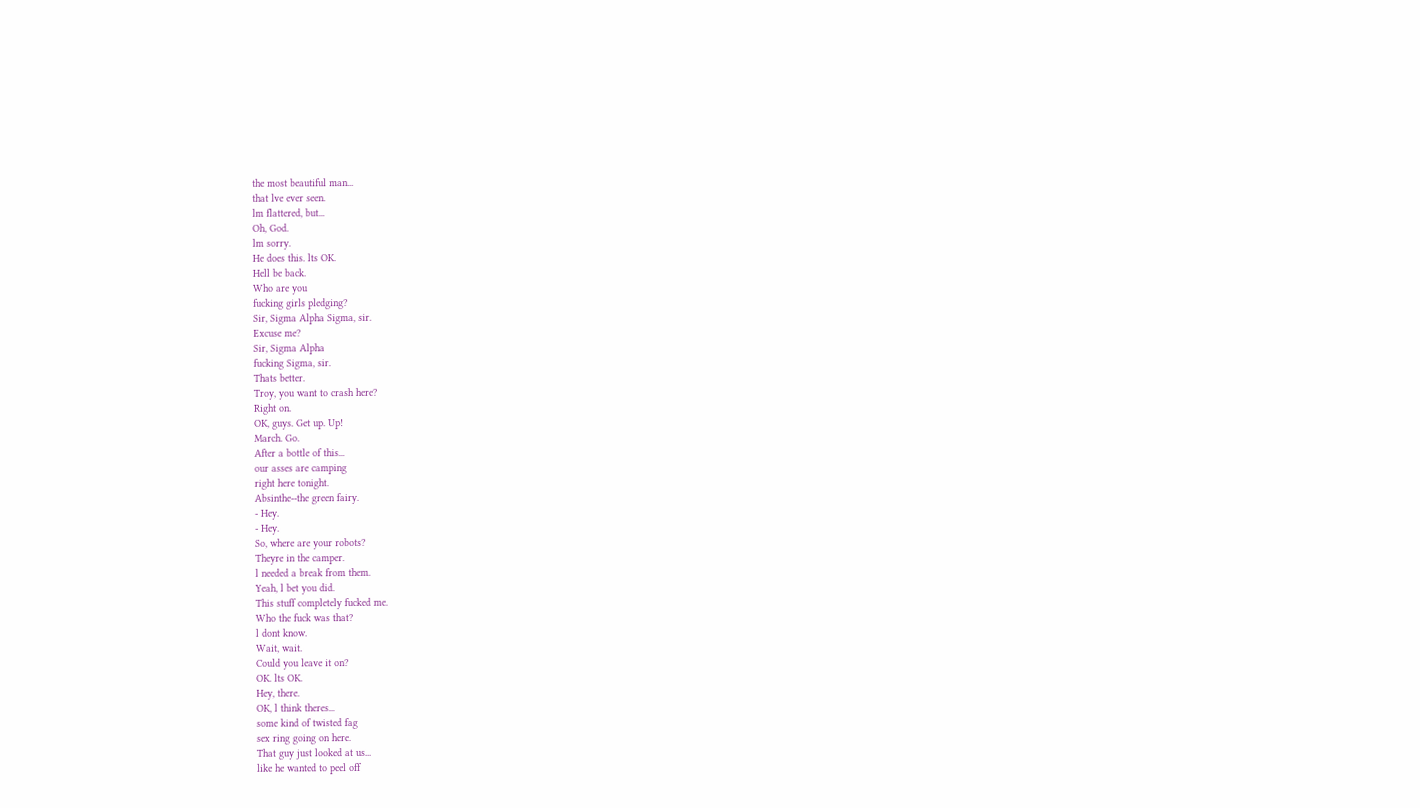the most beautiful man...
that lve ever seen.
lm flattered, but...
Oh, God.
lm sorry.
He does this. lts OK.
Hell be back.
Who are you
fucking girls pledging?
Sir, Sigma Alpha Sigma, sir.
Excuse me?
Sir, Sigma Alpha
fucking Sigma, sir.
Thats better.
Troy, you want to crash here?
Right on.
OK, guys. Get up. Up!
March. Go.
After a bottle of this...
our asses are camping
right here tonight.
Absinthe--the green fairy.
- Hey.
- Hey.
So, where are your robots?
Theyre in the camper.
l needed a break from them.
Yeah, l bet you did.
This stuff completely fucked me.
Who the fuck was that?
l dont know.
Wait, wait.
Could you leave it on?
OK. lts OK.
Hey, there.
OK, l think theres...
some kind of twisted fag
sex ring going on here.
That guy just looked at us...
like he wanted to peel off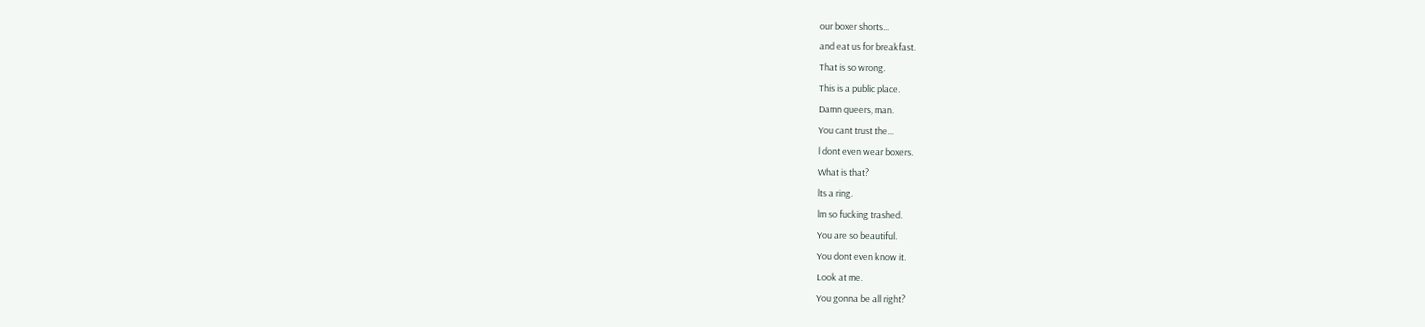our boxer shorts...
and eat us for breakfast.
That is so wrong.
This is a public place.
Damn queers, man.
You cant trust the...
l dont even wear boxers.
What is that?
lts a ring.
lm so fucking trashed.
You are so beautiful.
You dont even know it.
Look at me.
You gonna be all right?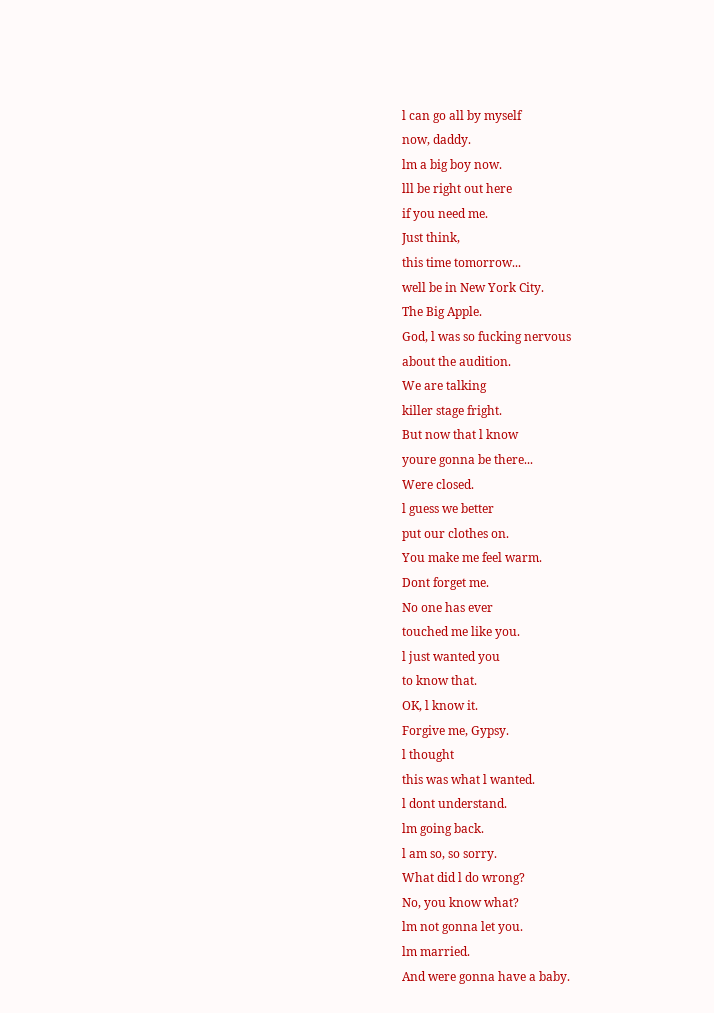l can go all by myself
now, daddy.
lm a big boy now.
lll be right out here
if you need me.
Just think,
this time tomorrow...
well be in New York City.
The Big Apple.
God, l was so fucking nervous
about the audition.
We are talking
killer stage fright.
But now that l know
youre gonna be there...
Were closed.
l guess we better
put our clothes on.
You make me feel warm.
Dont forget me.
No one has ever
touched me like you.
l just wanted you
to know that.
OK, l know it.
Forgive me, Gypsy.
l thought
this was what l wanted.
l dont understand.
lm going back.
l am so, so sorry.
What did l do wrong?
No, you know what?
lm not gonna let you.
lm married.
And were gonna have a baby.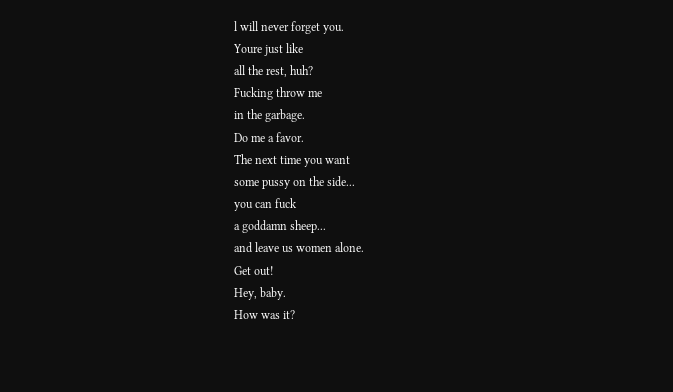l will never forget you.
Youre just like
all the rest, huh?
Fucking throw me
in the garbage.
Do me a favor.
The next time you want
some pussy on the side...
you can fuck
a goddamn sheep...
and leave us women alone.
Get out!
Hey, baby.
How was it?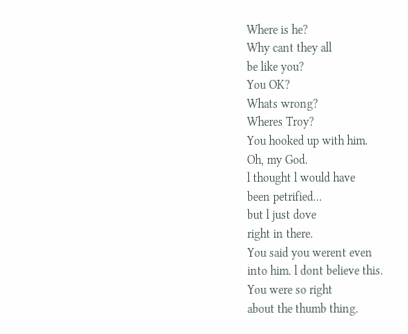Where is he?
Why cant they all
be like you?
You OK?
Whats wrong?
Wheres Troy?
You hooked up with him.
Oh, my God.
l thought l would have
been petrified...
but l just dove
right in there.
You said you werent even
into him. l dont believe this.
You were so right
about the thumb thing.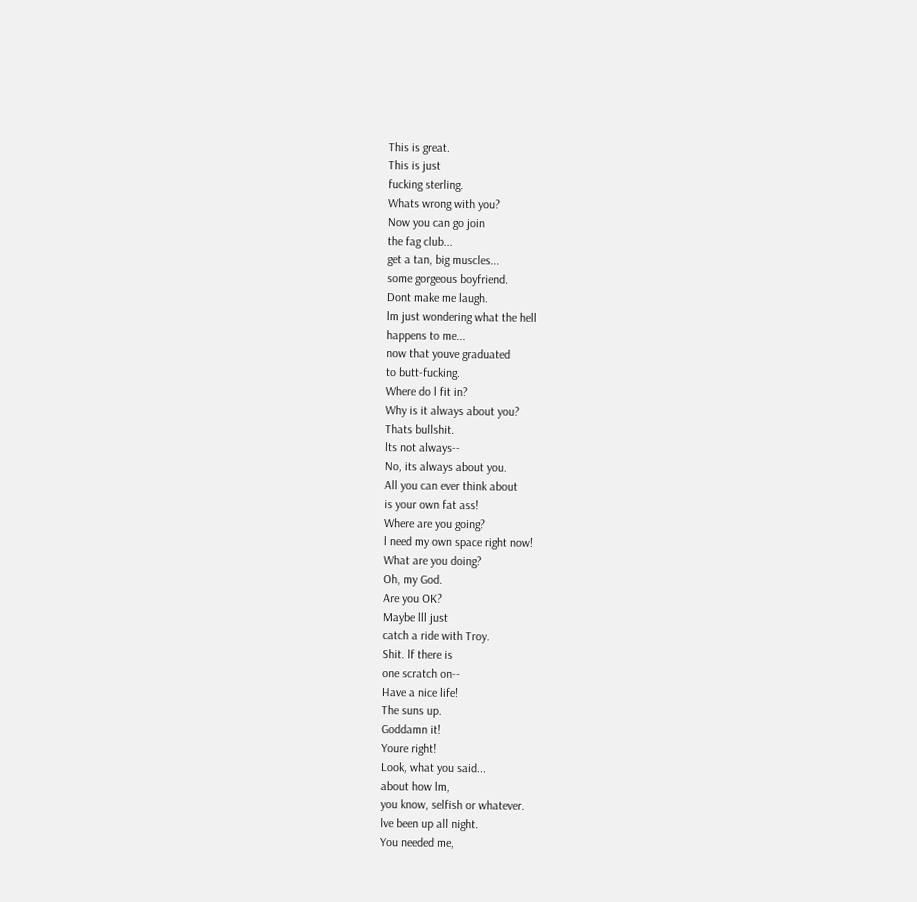This is great.
This is just
fucking sterling.
Whats wrong with you?
Now you can go join
the fag club...
get a tan, big muscles...
some gorgeous boyfriend.
Dont make me laugh.
lm just wondering what the hell
happens to me...
now that youve graduated
to butt-fucking.
Where do l fit in?
Why is it always about you?
Thats bullshit.
lts not always--
No, its always about you.
All you can ever think about
is your own fat ass!
Where are you going?
l need my own space right now!
What are you doing?
Oh, my God.
Are you OK?
Maybe lll just
catch a ride with Troy.
Shit. lf there is
one scratch on--
Have a nice life!
The suns up.
Goddamn it!
Youre right!
Look, what you said...
about how lm,
you know, selfish or whatever.
lve been up all night.
You needed me,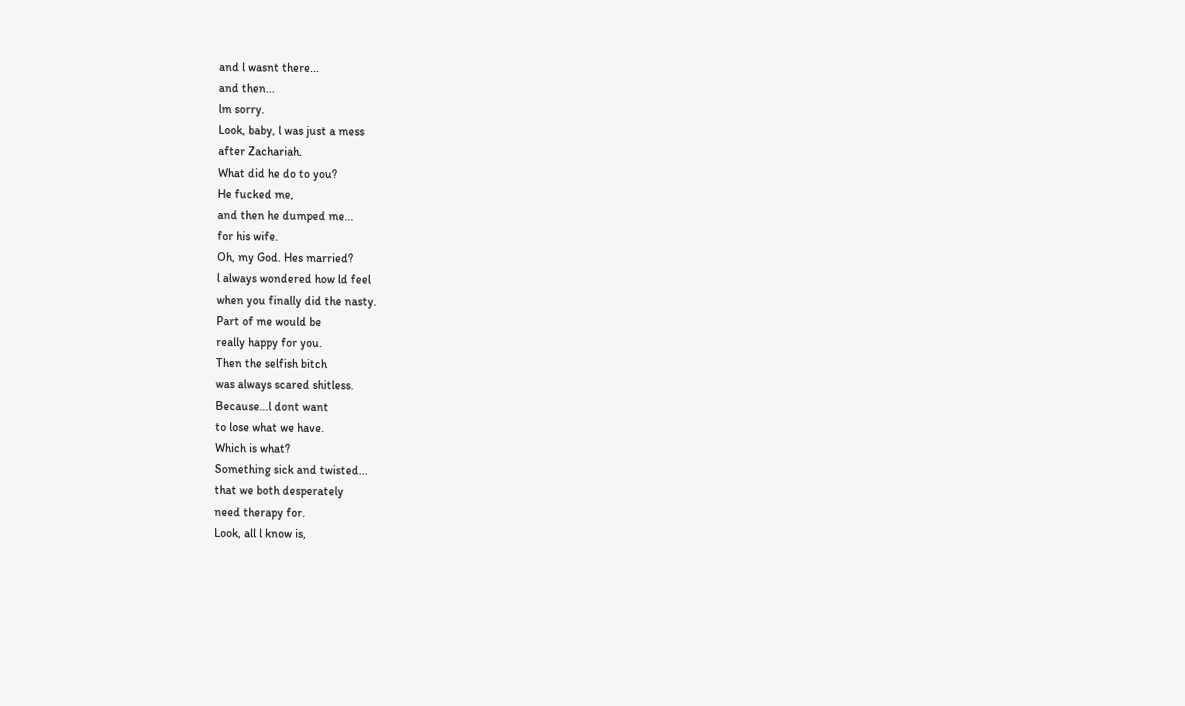and l wasnt there...
and then...
lm sorry.
Look, baby, l was just a mess
after Zachariah.
What did he do to you?
He fucked me,
and then he dumped me...
for his wife.
Oh, my God. Hes married?
l always wondered how ld feel
when you finally did the nasty.
Part of me would be
really happy for you.
Then the selfish bitch
was always scared shitless.
Because...l dont want
to lose what we have.
Which is what?
Something sick and twisted...
that we both desperately
need therapy for.
Look, all l know is,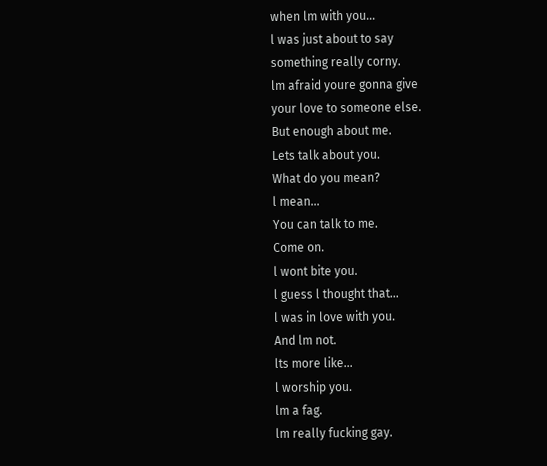when lm with you...
l was just about to say
something really corny.
lm afraid youre gonna give
your love to someone else.
But enough about me.
Lets talk about you.
What do you mean?
l mean...
You can talk to me.
Come on.
l wont bite you.
l guess l thought that...
l was in love with you.
And lm not.
lts more like...
l worship you.
lm a fag.
lm really fucking gay.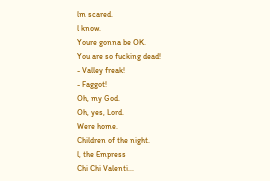lm scared.
l know.
Youre gonna be OK.
You are so fucking dead!
- Valley freak!
- Faggot!
Oh, my God.
Oh, yes, Lord.
Were home.
Children of the night.
l, the Empress
Chi Chi Valenti...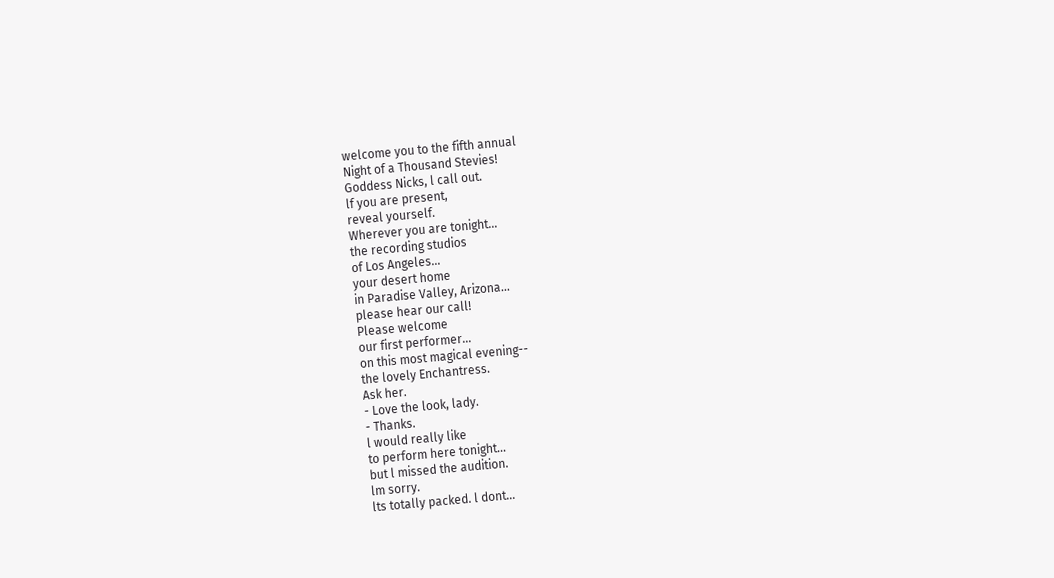welcome you to the fifth annual
Night of a Thousand Stevies!
Goddess Nicks, l call out.
lf you are present,
reveal yourself.
Wherever you are tonight...
the recording studios
of Los Angeles...
your desert home
in Paradise Valley, Arizona...
please hear our call!
Please welcome
our first performer...
on this most magical evening--
the lovely Enchantress.
Ask her.
- Love the look, lady.
- Thanks.
l would really like
to perform here tonight...
but l missed the audition.
lm sorry.
lts totally packed. l dont...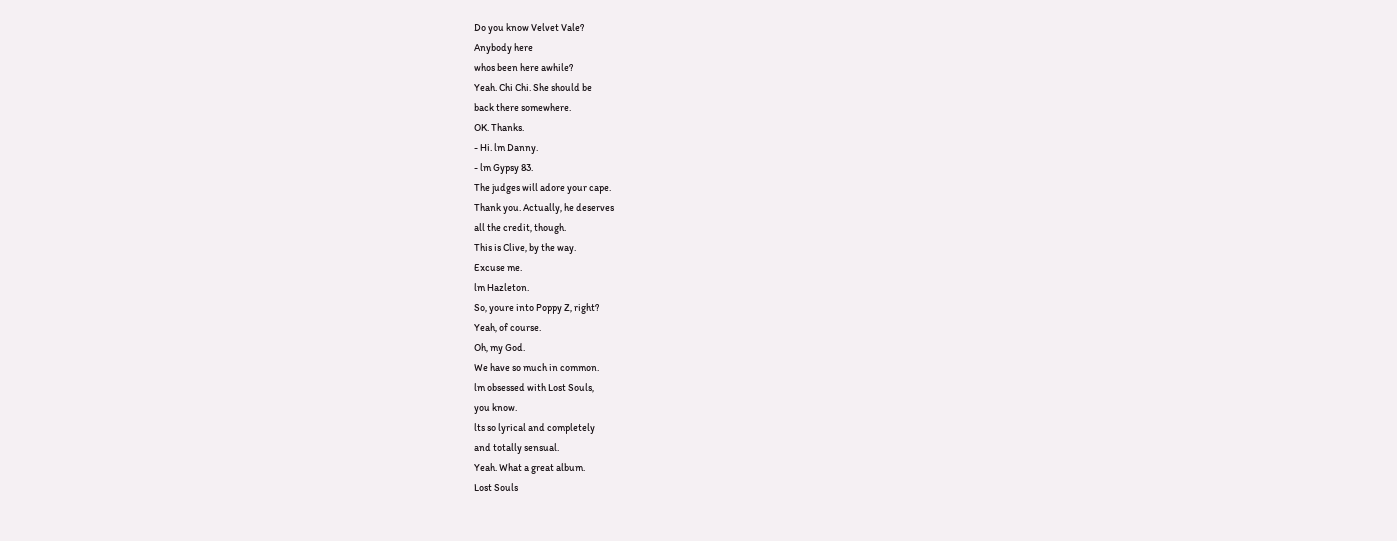Do you know Velvet Vale?
Anybody here
whos been here awhile?
Yeah. Chi Chi. She should be
back there somewhere.
OK. Thanks.
- Hi. lm Danny.
- lm Gypsy 83.
The judges will adore your cape.
Thank you. Actually, he deserves
all the credit, though.
This is Clive, by the way.
Excuse me.
lm Hazleton.
So, youre into Poppy Z, right?
Yeah, of course.
Oh, my God.
We have so much in common.
lm obsessed with Lost Souls,
you know.
lts so lyrical and completely
and totally sensual.
Yeah. What a great album.
Lost Souls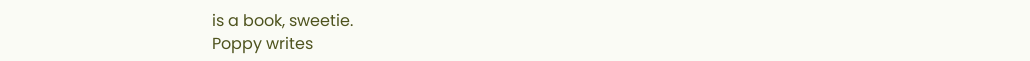is a book, sweetie.
Poppy writes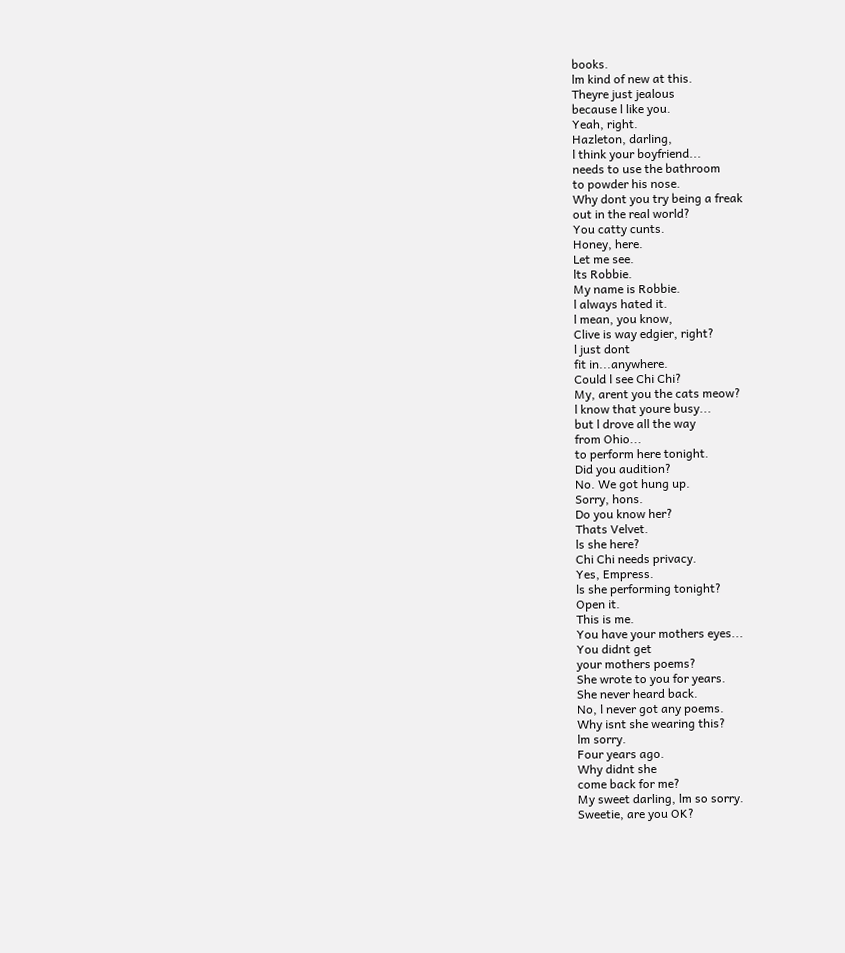books.
lm kind of new at this.
Theyre just jealous
because l like you.
Yeah, right.
Hazleton, darling,
l think your boyfriend...
needs to use the bathroom
to powder his nose.
Why dont you try being a freak
out in the real world?
You catty cunts.
Honey, here.
Let me see.
lts Robbie.
My name is Robbie.
l always hated it.
l mean, you know,
Clive is way edgier, right?
l just dont
fit in...anywhere.
Could l see Chi Chi?
My, arent you the cats meow?
l know that youre busy...
but l drove all the way
from Ohio...
to perform here tonight.
Did you audition?
No. We got hung up.
Sorry, hons.
Do you know her?
Thats Velvet.
ls she here?
Chi Chi needs privacy.
Yes, Empress.
ls she performing tonight?
Open it.
This is me.
You have your mothers eyes...
You didnt get
your mothers poems?
She wrote to you for years.
She never heard back.
No, l never got any poems.
Why isnt she wearing this?
lm sorry.
Four years ago.
Why didnt she
come back for me?
My sweet darling, lm so sorry.
Sweetie, are you OK?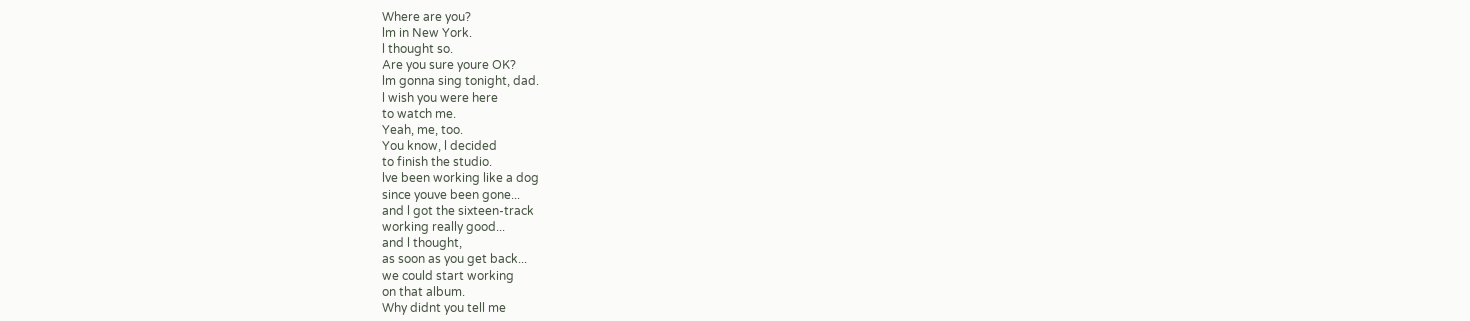Where are you?
lm in New York.
l thought so.
Are you sure youre OK?
lm gonna sing tonight, dad.
l wish you were here
to watch me.
Yeah, me, too.
You know, l decided
to finish the studio.
lve been working like a dog
since youve been gone...
and l got the sixteen-track
working really good...
and l thought,
as soon as you get back...
we could start working
on that album.
Why didnt you tell me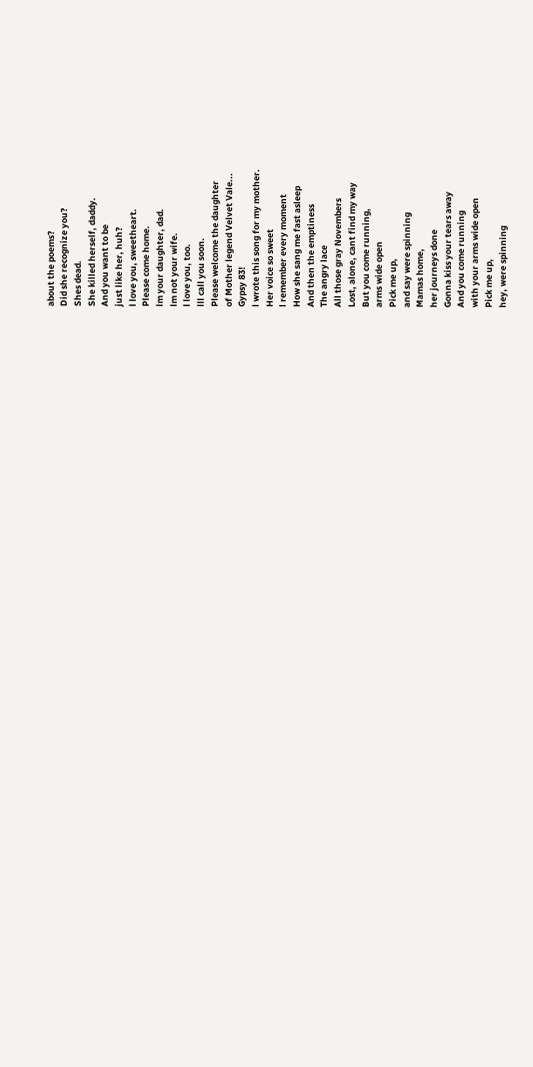about the poems?
Did she recognize you?
Shes dead.
She killed herself, daddy.
And you want to be
just like her, huh?
l love you, sweetheart.
Please come home.
lm your daughter, dad.
lm not your wife.
l love you, too.
lll call you soon.
Please welcome the daughter
of Mother legend Velvet Vale...
Gypsy 83!
l wrote this song for my mother.
Her voice so sweet
l remember every moment
How she sang me fast asleep
And then the emptiness
The angry lace
All those gray Novembers
Lost, alone, cant find my way
But you come running,
arms wide open
Pick me up,
and say were spinning
Mamas home,
her journeys done
Gonna kiss your tears away
And you come running
with your arms wide open
Pick me up,
hey, were spinning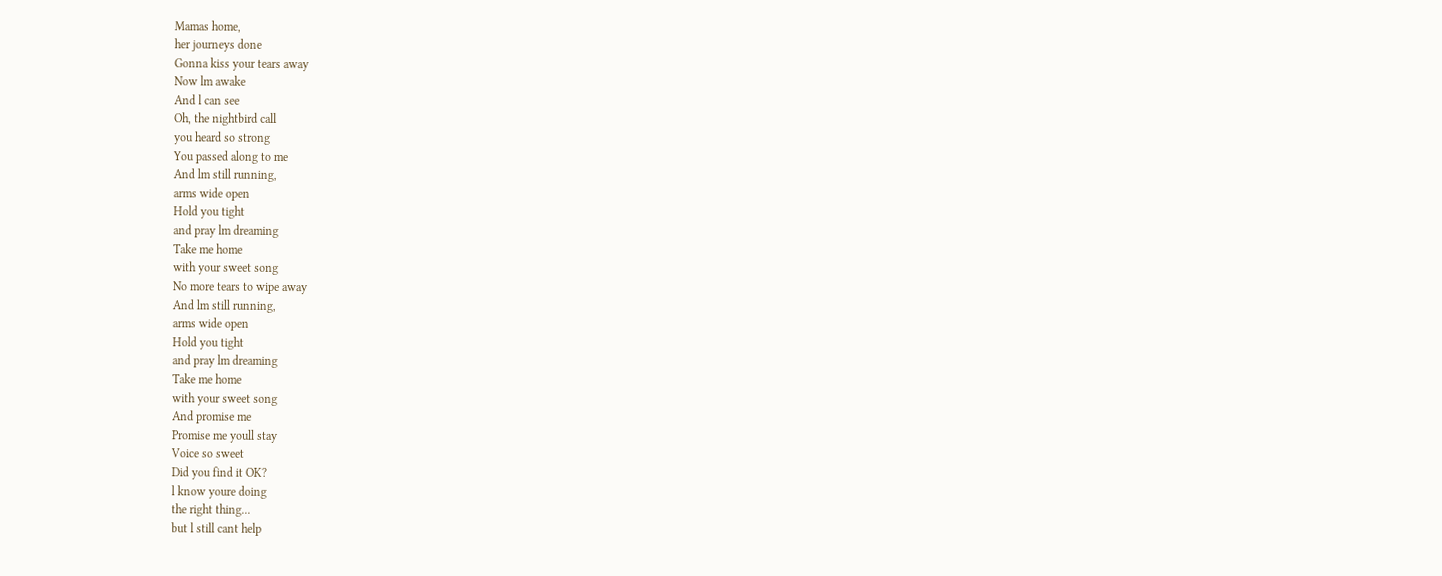Mamas home,
her journeys done
Gonna kiss your tears away
Now lm awake
And l can see
Oh, the nightbird call
you heard so strong
You passed along to me
And lm still running,
arms wide open
Hold you tight
and pray lm dreaming
Take me home
with your sweet song
No more tears to wipe away
And lm still running,
arms wide open
Hold you tight
and pray lm dreaming
Take me home
with your sweet song
And promise me
Promise me youll stay
Voice so sweet
Did you find it OK?
l know youre doing
the right thing...
but l still cant help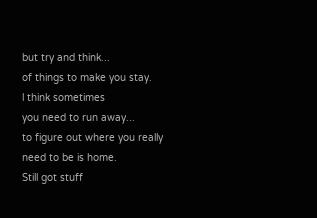but try and think...
of things to make you stay.
l think sometimes
you need to run away...
to figure out where you really
need to be is home.
Still got stuff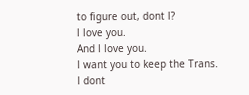to figure out, dont l?
l love you.
And l love you.
l want you to keep the Trans.
l dont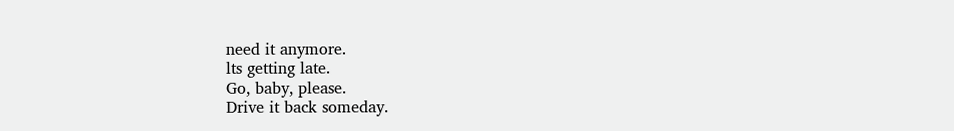need it anymore.
lts getting late.
Go, baby, please.
Drive it back someday.